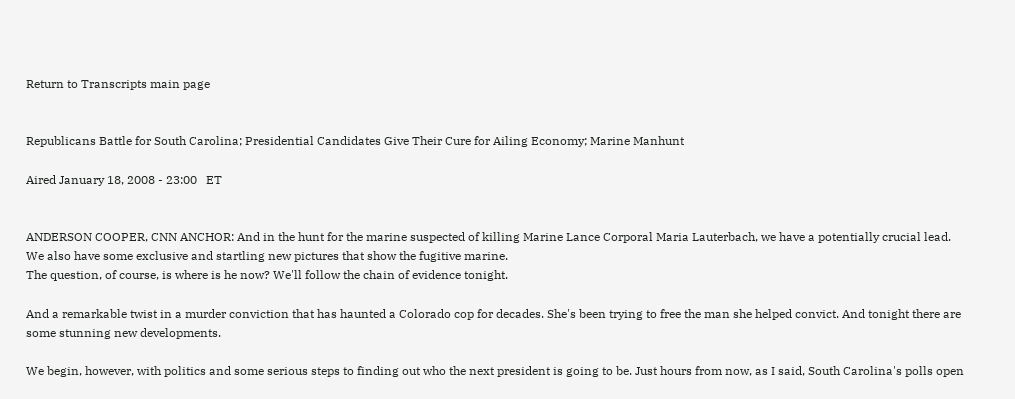Return to Transcripts main page


Republicans Battle for South Carolina; Presidential Candidates Give Their Cure for Ailing Economy; Marine Manhunt

Aired January 18, 2008 - 23:00   ET


ANDERSON COOPER, CNN ANCHOR: And in the hunt for the marine suspected of killing Marine Lance Corporal Maria Lauterbach, we have a potentially crucial lead. We also have some exclusive and startling new pictures that show the fugitive marine.
The question, of course, is where is he now? We'll follow the chain of evidence tonight.

And a remarkable twist in a murder conviction that has haunted a Colorado cop for decades. She's been trying to free the man she helped convict. And tonight there are some stunning new developments.

We begin, however, with politics and some serious steps to finding out who the next president is going to be. Just hours from now, as I said, South Carolina's polls open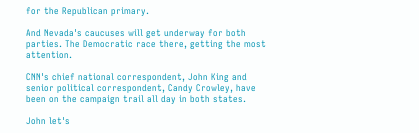for the Republican primary.

And Nevada's caucuses will get underway for both parties. The Democratic race there, getting the most attention.

CNN's chief national correspondent, John King and senior political correspondent, Candy Crowley, have been on the campaign trail all day in both states.

John let's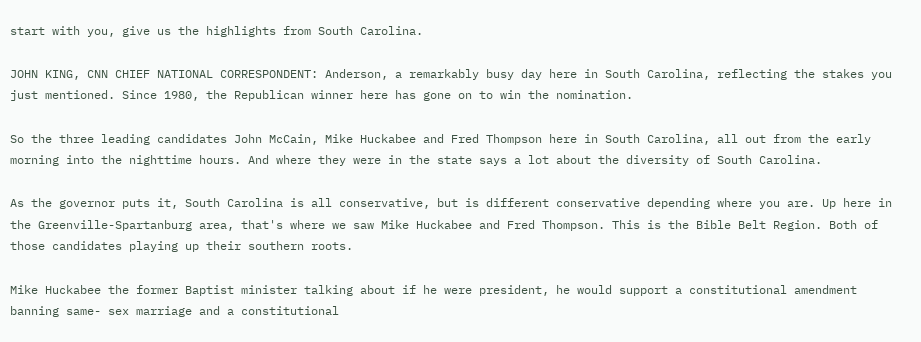start with you, give us the highlights from South Carolina.

JOHN KING, CNN CHIEF NATIONAL CORRESPONDENT: Anderson, a remarkably busy day here in South Carolina, reflecting the stakes you just mentioned. Since 1980, the Republican winner here has gone on to win the nomination.

So the three leading candidates John McCain, Mike Huckabee and Fred Thompson here in South Carolina, all out from the early morning into the nighttime hours. And where they were in the state says a lot about the diversity of South Carolina.

As the governor puts it, South Carolina is all conservative, but is different conservative depending where you are. Up here in the Greenville-Spartanburg area, that's where we saw Mike Huckabee and Fred Thompson. This is the Bible Belt Region. Both of those candidates playing up their southern roots.

Mike Huckabee the former Baptist minister talking about if he were president, he would support a constitutional amendment banning same- sex marriage and a constitutional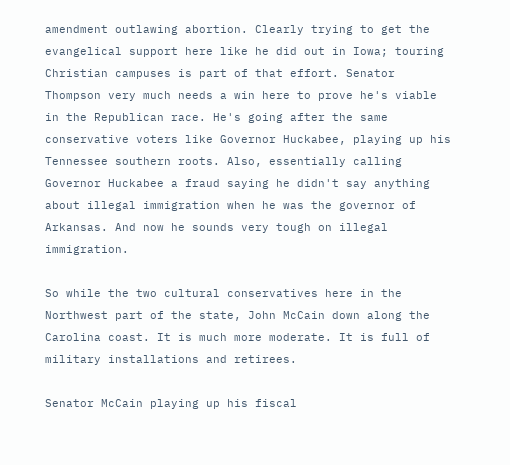amendment outlawing abortion. Clearly trying to get the evangelical support here like he did out in Iowa; touring Christian campuses is part of that effort. Senator Thompson very much needs a win here to prove he's viable in the Republican race. He's going after the same conservative voters like Governor Huckabee, playing up his Tennessee southern roots. Also, essentially calling Governor Huckabee a fraud saying he didn't say anything about illegal immigration when he was the governor of Arkansas. And now he sounds very tough on illegal immigration.

So while the two cultural conservatives here in the Northwest part of the state, John McCain down along the Carolina coast. It is much more moderate. It is full of military installations and retirees.

Senator McCain playing up his fiscal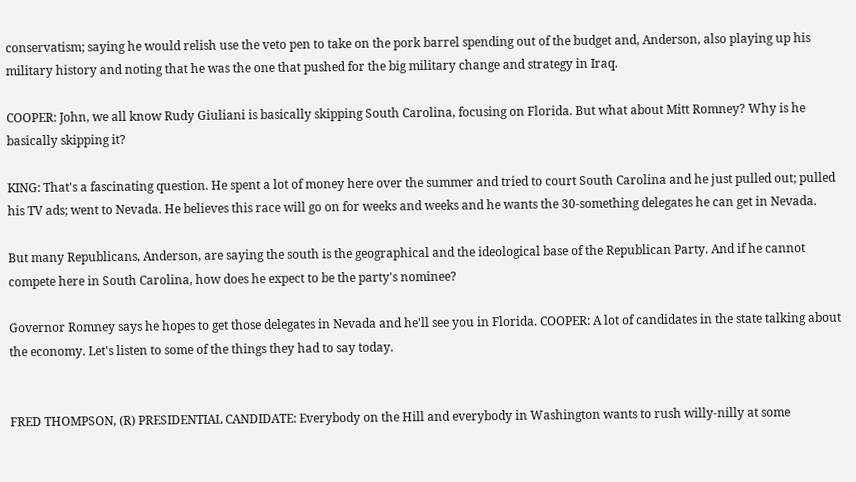conservatism; saying he would relish use the veto pen to take on the pork barrel spending out of the budget and, Anderson, also playing up his military history and noting that he was the one that pushed for the big military change and strategy in Iraq.

COOPER: John, we all know Rudy Giuliani is basically skipping South Carolina, focusing on Florida. But what about Mitt Romney? Why is he basically skipping it?

KING: That's a fascinating question. He spent a lot of money here over the summer and tried to court South Carolina and he just pulled out; pulled his TV ads; went to Nevada. He believes this race will go on for weeks and weeks and he wants the 30-something delegates he can get in Nevada.

But many Republicans, Anderson, are saying the south is the geographical and the ideological base of the Republican Party. And if he cannot compete here in South Carolina, how does he expect to be the party's nominee?

Governor Romney says he hopes to get those delegates in Nevada and he'll see you in Florida. COOPER: A lot of candidates in the state talking about the economy. Let's listen to some of the things they had to say today.


FRED THOMPSON, (R) PRESIDENTIAL CANDIDATE: Everybody on the Hill and everybody in Washington wants to rush willy-nilly at some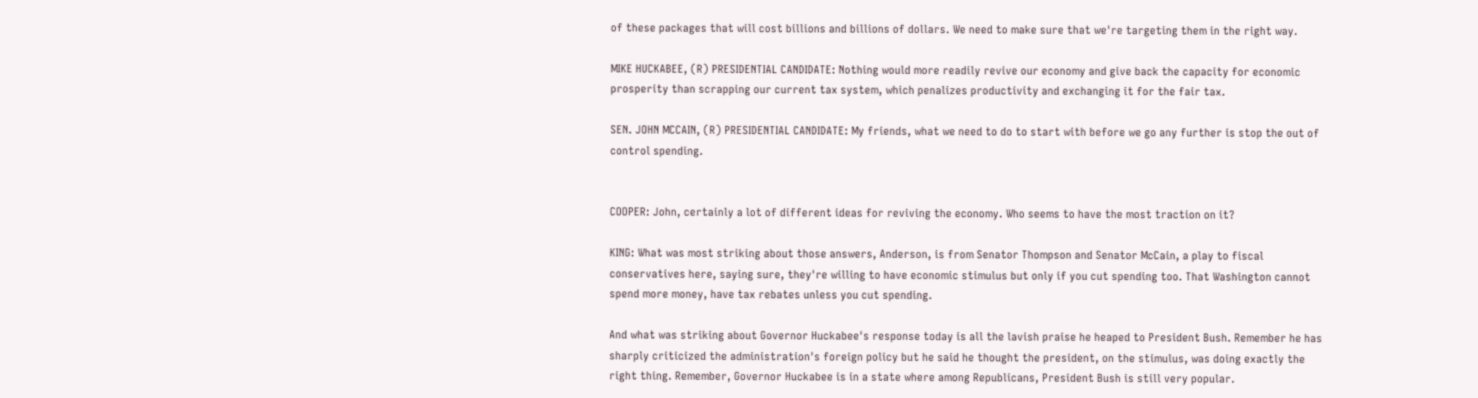of these packages that will cost billions and billions of dollars. We need to make sure that we're targeting them in the right way.

MIKE HUCKABEE, (R) PRESIDENTIAL CANDIDATE: Nothing would more readily revive our economy and give back the capacity for economic prosperity than scrapping our current tax system, which penalizes productivity and exchanging it for the fair tax.

SEN. JOHN MCCAIN, (R) PRESIDENTIAL CANDIDATE: My friends, what we need to do to start with before we go any further is stop the out of control spending.


COOPER: John, certainly a lot of different ideas for reviving the economy. Who seems to have the most traction on it?

KING: What was most striking about those answers, Anderson, is from Senator Thompson and Senator McCain, a play to fiscal conservatives here, saying sure, they're willing to have economic stimulus but only if you cut spending too. That Washington cannot spend more money, have tax rebates unless you cut spending.

And what was striking about Governor Huckabee's response today is all the lavish praise he heaped to President Bush. Remember he has sharply criticized the administration's foreign policy but he said he thought the president, on the stimulus, was doing exactly the right thing. Remember, Governor Huckabee is in a state where among Republicans, President Bush is still very popular.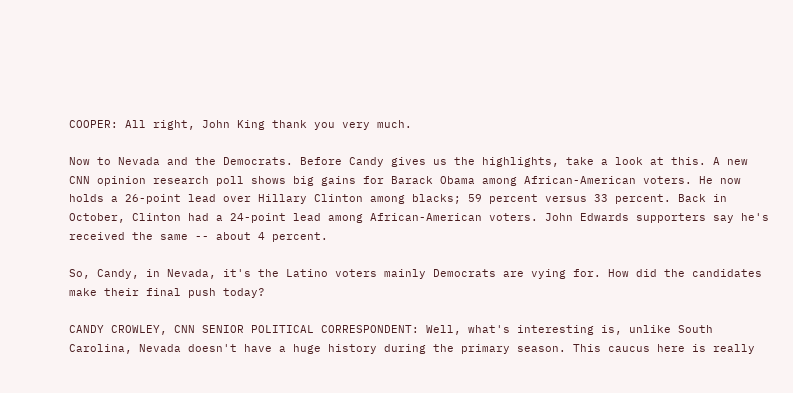COOPER: All right, John King thank you very much.

Now to Nevada and the Democrats. Before Candy gives us the highlights, take a look at this. A new CNN opinion research poll shows big gains for Barack Obama among African-American voters. He now holds a 26-point lead over Hillary Clinton among blacks; 59 percent versus 33 percent. Back in October, Clinton had a 24-point lead among African-American voters. John Edwards supporters say he's received the same -- about 4 percent.

So, Candy, in Nevada, it's the Latino voters mainly Democrats are vying for. How did the candidates make their final push today?

CANDY CROWLEY, CNN SENIOR POLITICAL CORRESPONDENT: Well, what's interesting is, unlike South Carolina, Nevada doesn't have a huge history during the primary season. This caucus here is really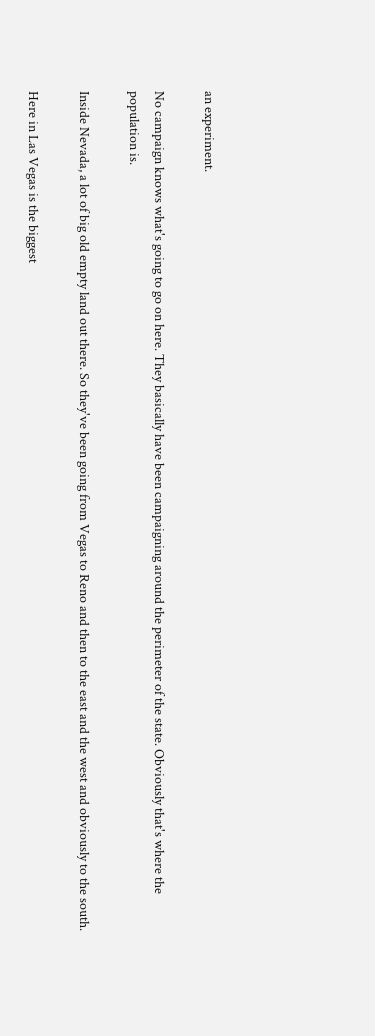an experiment.

No campaign knows what's going to go on here. They basically have been campaigning around the perimeter of the state. Obviously that's where the population is.

Inside Nevada, a lot of big old empty land out there. So they've been going from Vegas to Reno and then to the east and the west and obviously to the south.

Here in Las Vegas is the biggest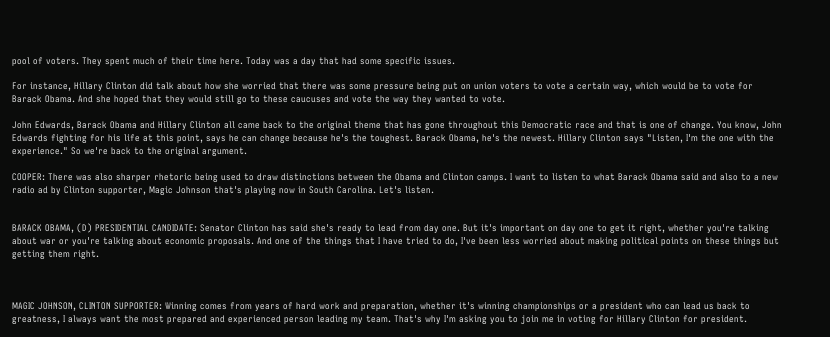pool of voters. They spent much of their time here. Today was a day that had some specific issues.

For instance, Hillary Clinton did talk about how she worried that there was some pressure being put on union voters to vote a certain way, which would be to vote for Barack Obama. And she hoped that they would still go to these caucuses and vote the way they wanted to vote.

John Edwards, Barack Obama and Hillary Clinton all came back to the original theme that has gone throughout this Democratic race and that is one of change. You know, John Edwards fighting for his life at this point, says he can change because he's the toughest. Barack Obama, he's the newest. Hillary Clinton says "Listen, I'm the one with the experience." So we're back to the original argument.

COOPER: There was also sharper rhetoric being used to draw distinctions between the Obama and Clinton camps. I want to listen to what Barack Obama said and also to a new radio ad by Clinton supporter, Magic Johnson that's playing now in South Carolina. Let's listen.


BARACK OBAMA, (D) PRESIDENTIAL CANDIDATE: Senator Clinton has said she's ready to lead from day one. But it's important on day one to get it right, whether you're talking about war or you're talking about economic proposals. And one of the things that I have tried to do, I've been less worried about making political points on these things but getting them right.



MAGIC JOHNSON, CLINTON SUPPORTER: Winning comes from years of hard work and preparation, whether it's winning championships or a president who can lead us back to greatness, I always want the most prepared and experienced person leading my team. That's why I'm asking you to join me in voting for Hillary Clinton for president.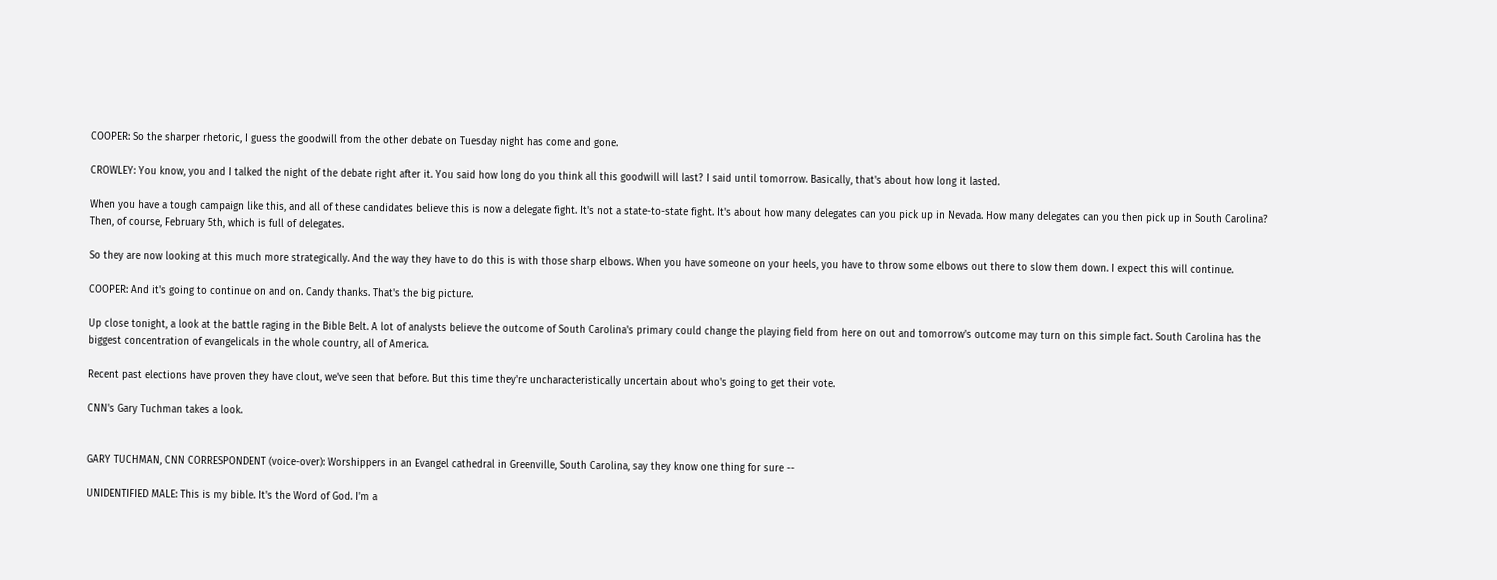COOPER: So the sharper rhetoric, I guess the goodwill from the other debate on Tuesday night has come and gone.

CROWLEY: You know, you and I talked the night of the debate right after it. You said how long do you think all this goodwill will last? I said until tomorrow. Basically, that's about how long it lasted.

When you have a tough campaign like this, and all of these candidates believe this is now a delegate fight. It's not a state-to-state fight. It's about how many delegates can you pick up in Nevada. How many delegates can you then pick up in South Carolina? Then, of course, February 5th, which is full of delegates.

So they are now looking at this much more strategically. And the way they have to do this is with those sharp elbows. When you have someone on your heels, you have to throw some elbows out there to slow them down. I expect this will continue.

COOPER: And it's going to continue on and on. Candy thanks. That's the big picture.

Up close tonight, a look at the battle raging in the Bible Belt. A lot of analysts believe the outcome of South Carolina's primary could change the playing field from here on out and tomorrow's outcome may turn on this simple fact. South Carolina has the biggest concentration of evangelicals in the whole country, all of America.

Recent past elections have proven they have clout, we've seen that before. But this time they're uncharacteristically uncertain about who's going to get their vote.

CNN's Gary Tuchman takes a look.


GARY TUCHMAN, CNN CORRESPONDENT (voice-over): Worshippers in an Evangel cathedral in Greenville, South Carolina, say they know one thing for sure --

UNIDENTIFIED MALE: This is my bible. It's the Word of God. I'm a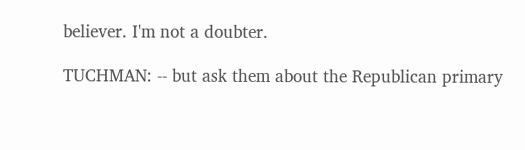believer. I'm not a doubter.

TUCHMAN: -- but ask them about the Republican primary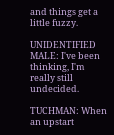and things get a little fuzzy.

UNIDENTIFIED MALE: I've been thinking, I'm really still undecided.

TUCHMAN: When an upstart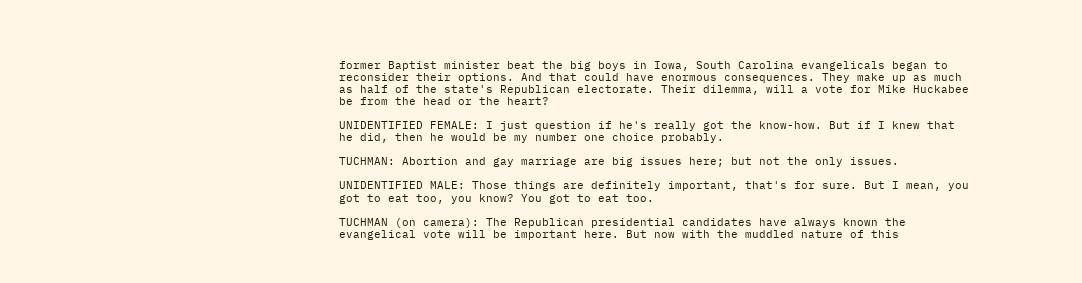former Baptist minister beat the big boys in Iowa, South Carolina evangelicals began to reconsider their options. And that could have enormous consequences. They make up as much as half of the state's Republican electorate. Their dilemma, will a vote for Mike Huckabee be from the head or the heart?

UNIDENTIFIED FEMALE: I just question if he's really got the know-how. But if I knew that he did, then he would be my number one choice probably.

TUCHMAN: Abortion and gay marriage are big issues here; but not the only issues.

UNIDENTIFIED MALE: Those things are definitely important, that's for sure. But I mean, you got to eat too, you know? You got to eat too.

TUCHMAN (on camera): The Republican presidential candidates have always known the evangelical vote will be important here. But now with the muddled nature of this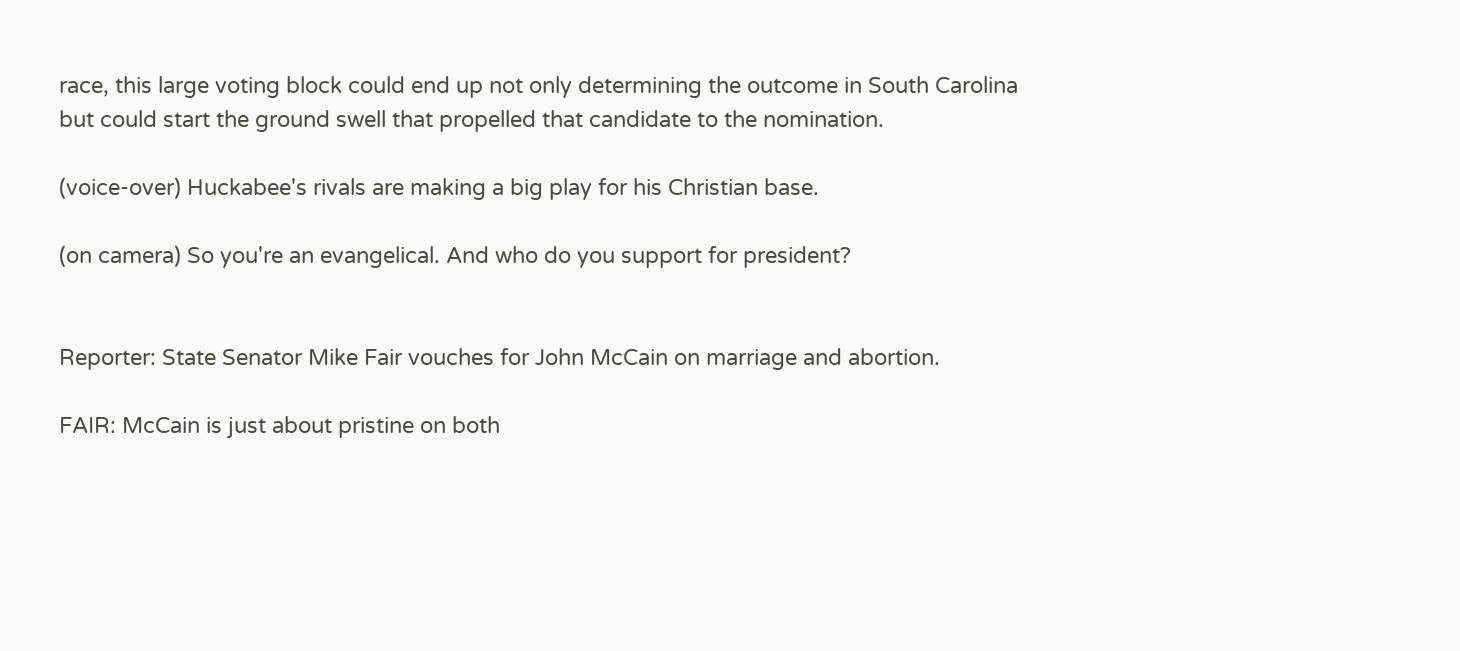race, this large voting block could end up not only determining the outcome in South Carolina but could start the ground swell that propelled that candidate to the nomination.

(voice-over) Huckabee's rivals are making a big play for his Christian base.

(on camera) So you're an evangelical. And who do you support for president?


Reporter: State Senator Mike Fair vouches for John McCain on marriage and abortion.

FAIR: McCain is just about pristine on both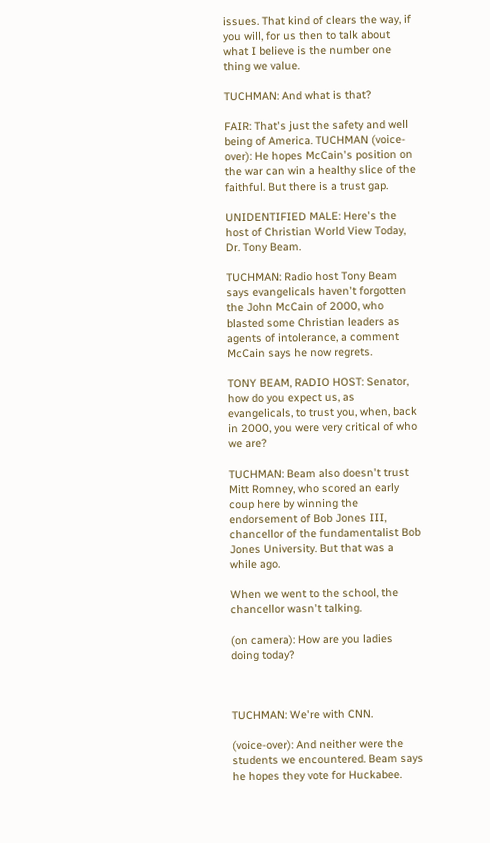issues. That kind of clears the way, if you will, for us then to talk about what I believe is the number one thing we value.

TUCHMAN: And what is that?

FAIR: That's just the safety and well being of America. TUCHMAN (voice-over): He hopes McCain's position on the war can win a healthy slice of the faithful. But there is a trust gap.

UNIDENTIFIED MALE: Here's the host of Christian World View Today, Dr. Tony Beam.

TUCHMAN: Radio host Tony Beam says evangelicals haven't forgotten the John McCain of 2000, who blasted some Christian leaders as agents of intolerance, a comment McCain says he now regrets.

TONY BEAM, RADIO HOST: Senator, how do you expect us, as evangelicals, to trust you, when, back in 2000, you were very critical of who we are?

TUCHMAN: Beam also doesn't trust Mitt Romney, who scored an early coup here by winning the endorsement of Bob Jones III, chancellor of the fundamentalist Bob Jones University. But that was a while ago.

When we went to the school, the chancellor wasn't talking.

(on camera): How are you ladies doing today?



TUCHMAN: We're with CNN.

(voice-over): And neither were the students we encountered. Beam says he hopes they vote for Huckabee.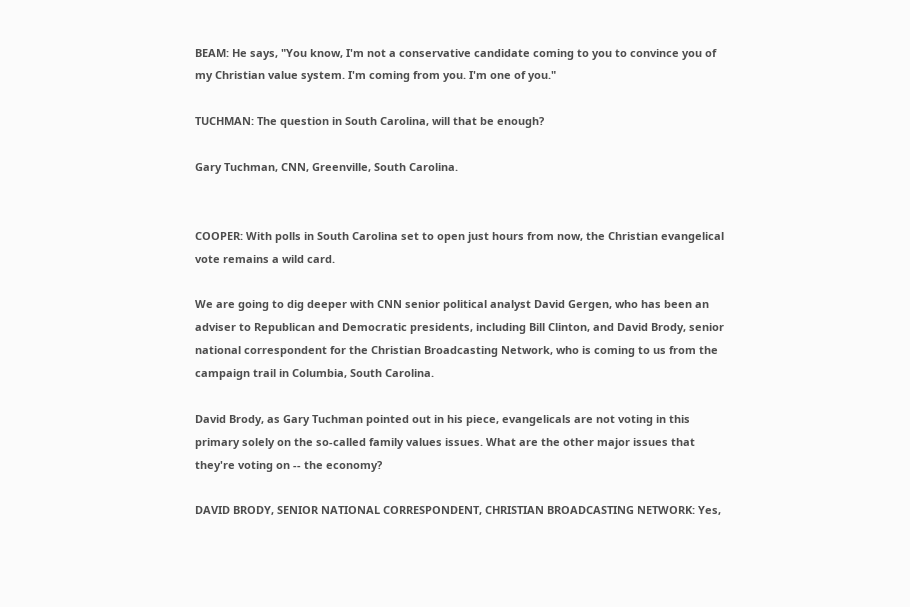BEAM: He says, "You know, I'm not a conservative candidate coming to you to convince you of my Christian value system. I'm coming from you. I'm one of you."

TUCHMAN: The question in South Carolina, will that be enough?

Gary Tuchman, CNN, Greenville, South Carolina.


COOPER: With polls in South Carolina set to open just hours from now, the Christian evangelical vote remains a wild card.

We are going to dig deeper with CNN senior political analyst David Gergen, who has been an adviser to Republican and Democratic presidents, including Bill Clinton, and David Brody, senior national correspondent for the Christian Broadcasting Network, who is coming to us from the campaign trail in Columbia, South Carolina.

David Brody, as Gary Tuchman pointed out in his piece, evangelicals are not voting in this primary solely on the so-called family values issues. What are the other major issues that they're voting on -- the economy?

DAVID BRODY, SENIOR NATIONAL CORRESPONDENT, CHRISTIAN BROADCASTING NETWORK: Yes,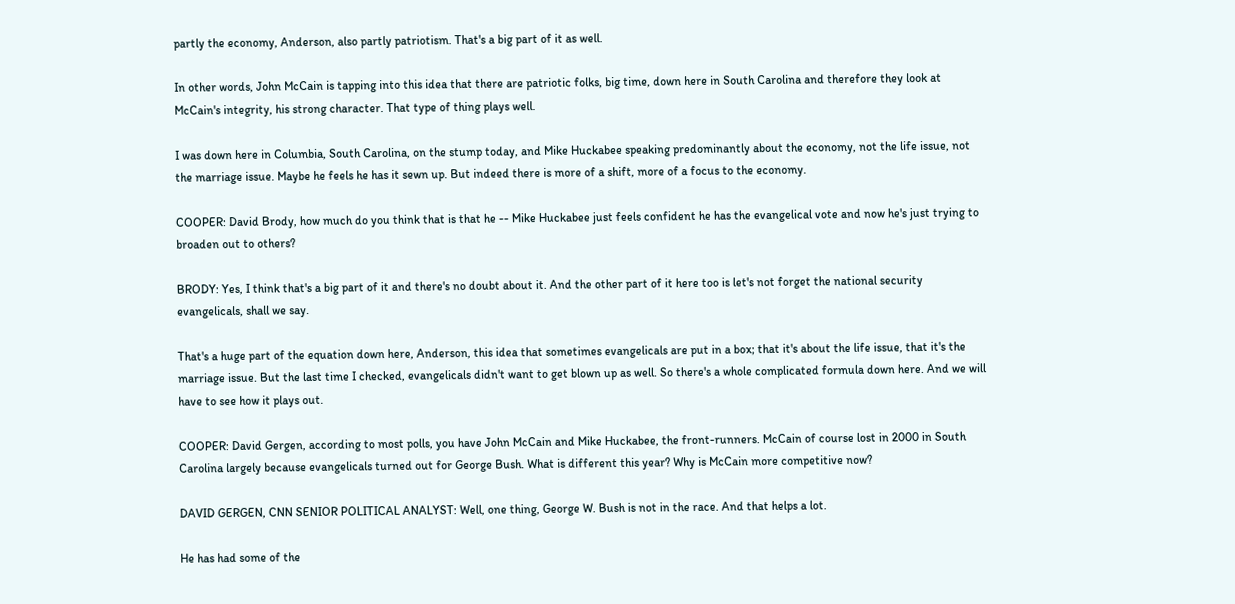partly the economy, Anderson, also partly patriotism. That's a big part of it as well.

In other words, John McCain is tapping into this idea that there are patriotic folks, big time, down here in South Carolina and therefore they look at McCain's integrity, his strong character. That type of thing plays well.

I was down here in Columbia, South Carolina, on the stump today, and Mike Huckabee speaking predominantly about the economy, not the life issue, not the marriage issue. Maybe he feels he has it sewn up. But indeed there is more of a shift, more of a focus to the economy.

COOPER: David Brody, how much do you think that is that he -- Mike Huckabee just feels confident he has the evangelical vote and now he's just trying to broaden out to others?

BRODY: Yes, I think that's a big part of it and there's no doubt about it. And the other part of it here too is let's not forget the national security evangelicals, shall we say.

That's a huge part of the equation down here, Anderson, this idea that sometimes evangelicals are put in a box; that it's about the life issue, that it's the marriage issue. But the last time I checked, evangelicals didn't want to get blown up as well. So there's a whole complicated formula down here. And we will have to see how it plays out.

COOPER: David Gergen, according to most polls, you have John McCain and Mike Huckabee, the front-runners. McCain of course lost in 2000 in South Carolina largely because evangelicals turned out for George Bush. What is different this year? Why is McCain more competitive now?

DAVID GERGEN, CNN SENIOR POLITICAL ANALYST: Well, one thing, George W. Bush is not in the race. And that helps a lot.

He has had some of the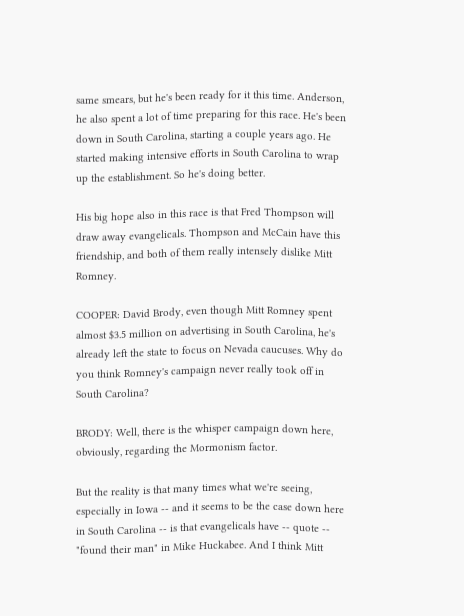same smears, but he's been ready for it this time. Anderson, he also spent a lot of time preparing for this race. He's been down in South Carolina, starting a couple years ago. He started making intensive efforts in South Carolina to wrap up the establishment. So he's doing better.

His big hope also in this race is that Fred Thompson will draw away evangelicals. Thompson and McCain have this friendship, and both of them really intensely dislike Mitt Romney.

COOPER: David Brody, even though Mitt Romney spent almost $3.5 million on advertising in South Carolina, he's already left the state to focus on Nevada caucuses. Why do you think Romney's campaign never really took off in South Carolina?

BRODY: Well, there is the whisper campaign down here, obviously, regarding the Mormonism factor.

But the reality is that many times what we're seeing, especially in Iowa -- and it seems to be the case down here in South Carolina -- is that evangelicals have -- quote -- "found their man" in Mike Huckabee. And I think Mitt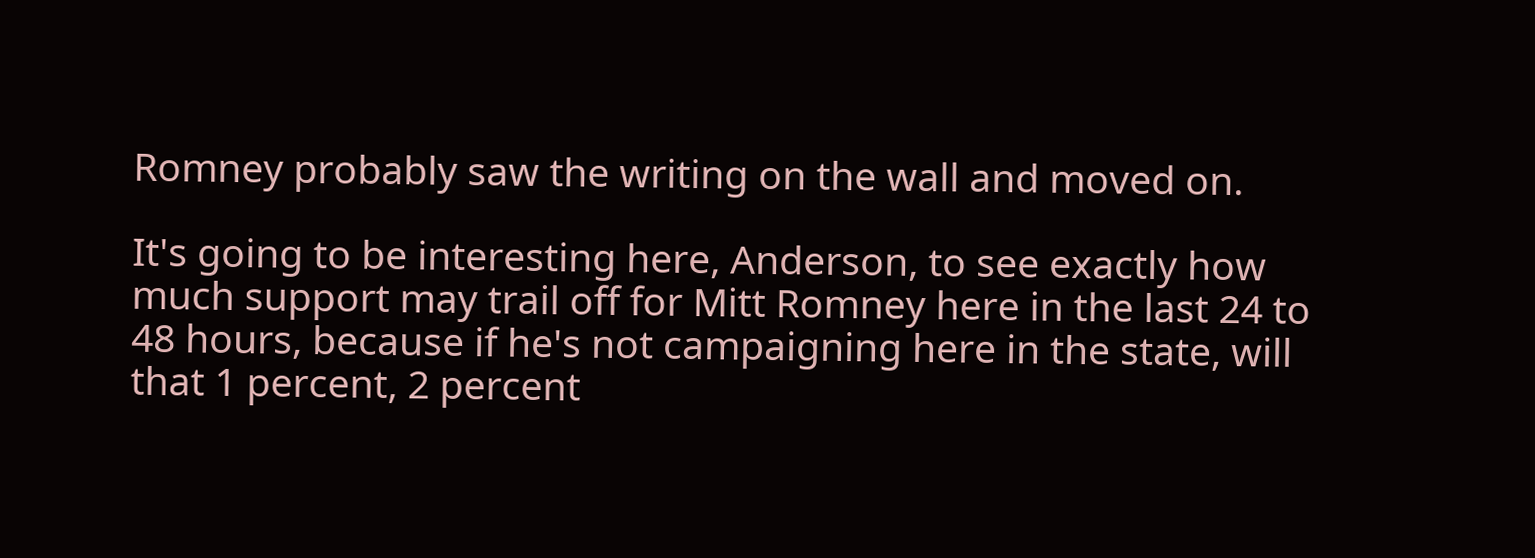Romney probably saw the writing on the wall and moved on.

It's going to be interesting here, Anderson, to see exactly how much support may trail off for Mitt Romney here in the last 24 to 48 hours, because if he's not campaigning here in the state, will that 1 percent, 2 percent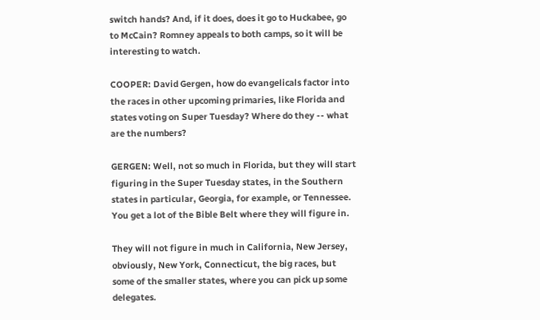switch hands? And, if it does, does it go to Huckabee, go to McCain? Romney appeals to both camps, so it will be interesting to watch.

COOPER: David Gergen, how do evangelicals factor into the races in other upcoming primaries, like Florida and states voting on Super Tuesday? Where do they -- what are the numbers?

GERGEN: Well, not so much in Florida, but they will start figuring in the Super Tuesday states, in the Southern states in particular, Georgia, for example, or Tennessee. You get a lot of the Bible Belt where they will figure in.

They will not figure in much in California, New Jersey, obviously, New York, Connecticut, the big races, but some of the smaller states, where you can pick up some delegates.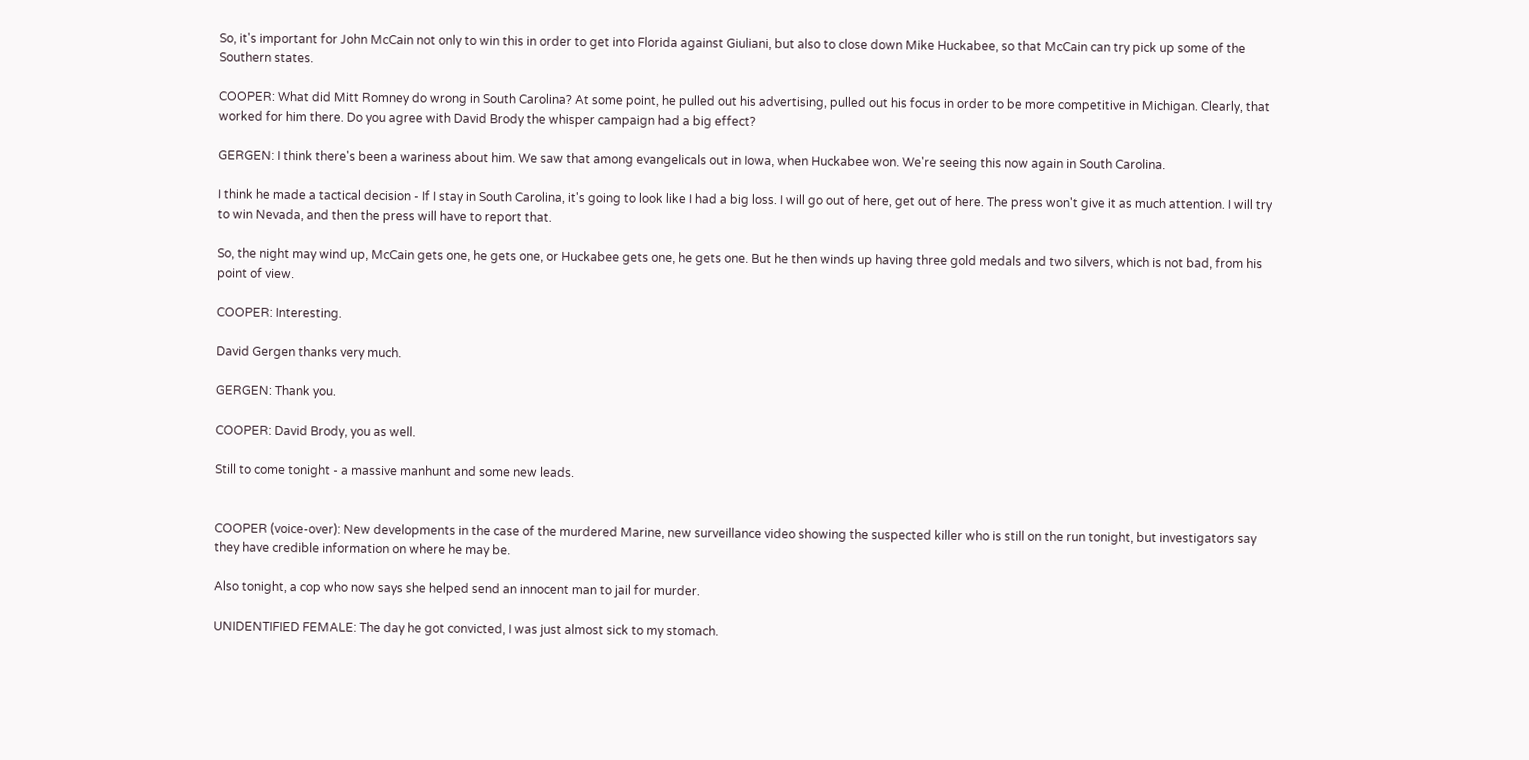So, it's important for John McCain not only to win this in order to get into Florida against Giuliani, but also to close down Mike Huckabee, so that McCain can try pick up some of the Southern states.

COOPER: What did Mitt Romney do wrong in South Carolina? At some point, he pulled out his advertising, pulled out his focus in order to be more competitive in Michigan. Clearly, that worked for him there. Do you agree with David Brody the whisper campaign had a big effect?

GERGEN: I think there's been a wariness about him. We saw that among evangelicals out in Iowa, when Huckabee won. We're seeing this now again in South Carolina.

I think he made a tactical decision - If I stay in South Carolina, it's going to look like I had a big loss. I will go out of here, get out of here. The press won't give it as much attention. I will try to win Nevada, and then the press will have to report that.

So, the night may wind up, McCain gets one, he gets one, or Huckabee gets one, he gets one. But he then winds up having three gold medals and two silvers, which is not bad, from his point of view.

COOPER: Interesting.

David Gergen thanks very much.

GERGEN: Thank you.

COOPER: David Brody, you as well.

Still to come tonight - a massive manhunt and some new leads.


COOPER (voice-over): New developments in the case of the murdered Marine, new surveillance video showing the suspected killer who is still on the run tonight, but investigators say they have credible information on where he may be.

Also tonight, a cop who now says she helped send an innocent man to jail for murder.

UNIDENTIFIED FEMALE: The day he got convicted, I was just almost sick to my stomach.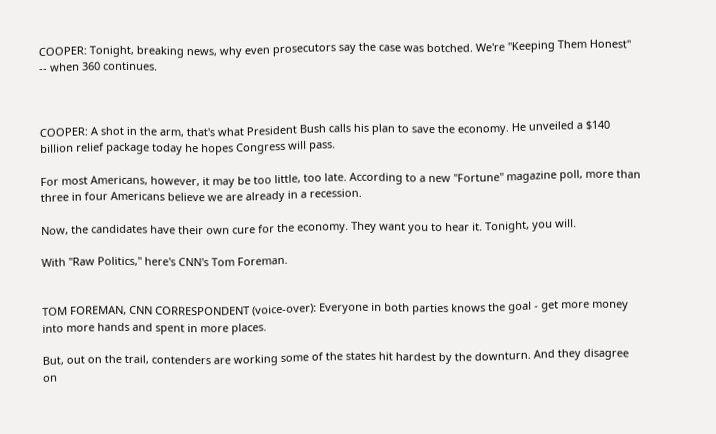COOPER: Tonight, breaking news, why even prosecutors say the case was botched. We're "Keeping Them Honest" -- when 360 continues.



COOPER: A shot in the arm, that's what President Bush calls his plan to save the economy. He unveiled a $140 billion relief package today he hopes Congress will pass.

For most Americans, however, it may be too little, too late. According to a new "Fortune" magazine poll, more than three in four Americans believe we are already in a recession.

Now, the candidates have their own cure for the economy. They want you to hear it. Tonight, you will.

With "Raw Politics," here's CNN's Tom Foreman.


TOM FOREMAN, CNN CORRESPONDENT (voice-over): Everyone in both parties knows the goal - get more money into more hands and spent in more places.

But, out on the trail, contenders are working some of the states hit hardest by the downturn. And they disagree on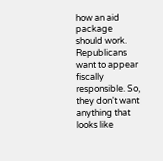how an aid package should work. Republicans want to appear fiscally responsible. So, they don't want anything that looks like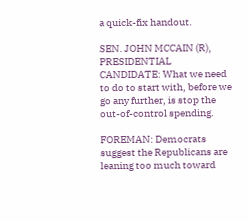a quick-fix handout.

SEN. JOHN MCCAIN (R), PRESIDENTIAL CANDIDATE: What we need to do to start with, before we go any further, is stop the out-of-control spending.

FOREMAN: Democrats suggest the Republicans are leaning too much toward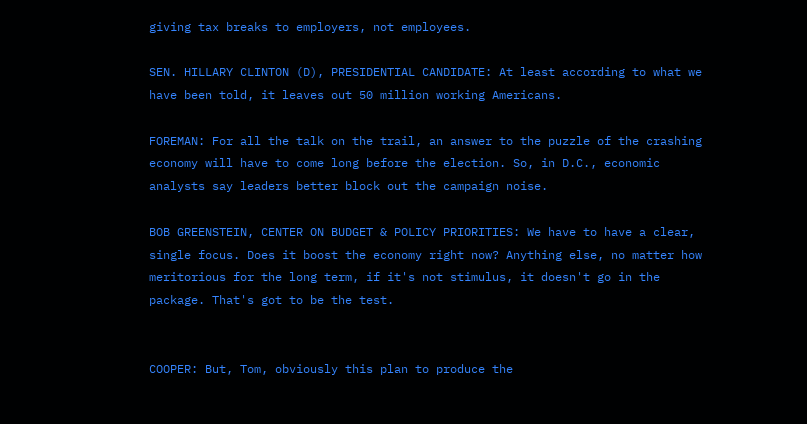giving tax breaks to employers, not employees.

SEN. HILLARY CLINTON (D), PRESIDENTIAL CANDIDATE: At least according to what we have been told, it leaves out 50 million working Americans.

FOREMAN: For all the talk on the trail, an answer to the puzzle of the crashing economy will have to come long before the election. So, in D.C., economic analysts say leaders better block out the campaign noise.

BOB GREENSTEIN, CENTER ON BUDGET & POLICY PRIORITIES: We have to have a clear, single focus. Does it boost the economy right now? Anything else, no matter how meritorious for the long term, if it's not stimulus, it doesn't go in the package. That's got to be the test.


COOPER: But, Tom, obviously this plan to produce the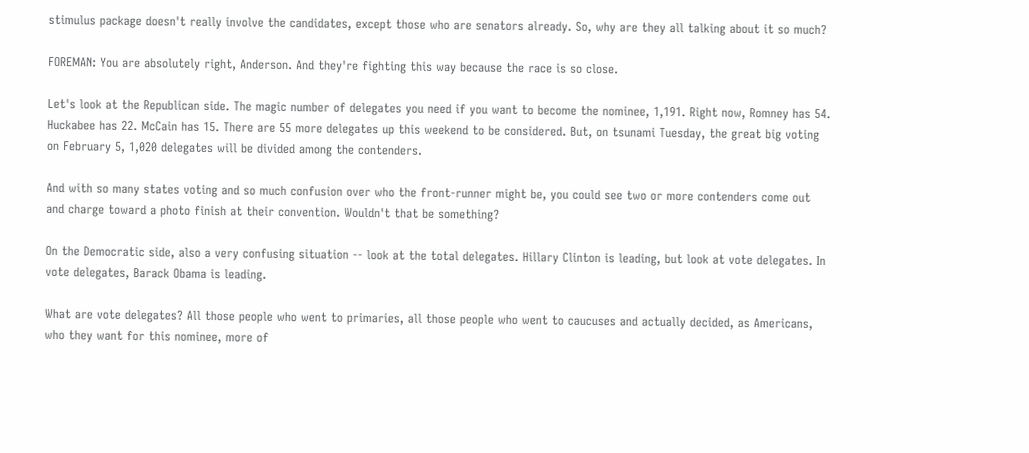stimulus package doesn't really involve the candidates, except those who are senators already. So, why are they all talking about it so much?

FOREMAN: You are absolutely right, Anderson. And they're fighting this way because the race is so close.

Let's look at the Republican side. The magic number of delegates you need if you want to become the nominee, 1,191. Right now, Romney has 54. Huckabee has 22. McCain has 15. There are 55 more delegates up this weekend to be considered. But, on tsunami Tuesday, the great big voting on February 5, 1,020 delegates will be divided among the contenders.

And with so many states voting and so much confusion over who the front-runner might be, you could see two or more contenders come out and charge toward a photo finish at their convention. Wouldn't that be something?

On the Democratic side, also a very confusing situation -- look at the total delegates. Hillary Clinton is leading, but look at vote delegates. In vote delegates, Barack Obama is leading.

What are vote delegates? All those people who went to primaries, all those people who went to caucuses and actually decided, as Americans, who they want for this nominee, more of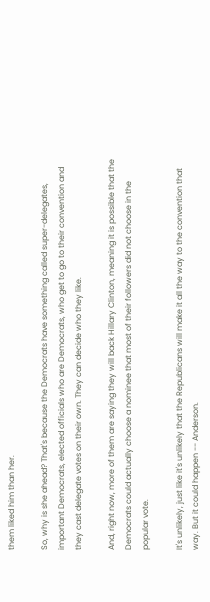them liked him than her.

So, why is she ahead? That's because the Democrats have something called super-delegates, important Democrats, elected officials who are Democrats, who get to go to their convention and they cast delegate votes on their own. They can decide who they like.

And, right now, more of them are saying they will back Hillary Clinton, meaning it is possible that the Democrats could actually choose a nominee that most of their followers did not choose in the popular vote.

It's unlikely, just like it's unlikely that the Republicans will make it all the way to the convention that way. But it could happen -- Anderson.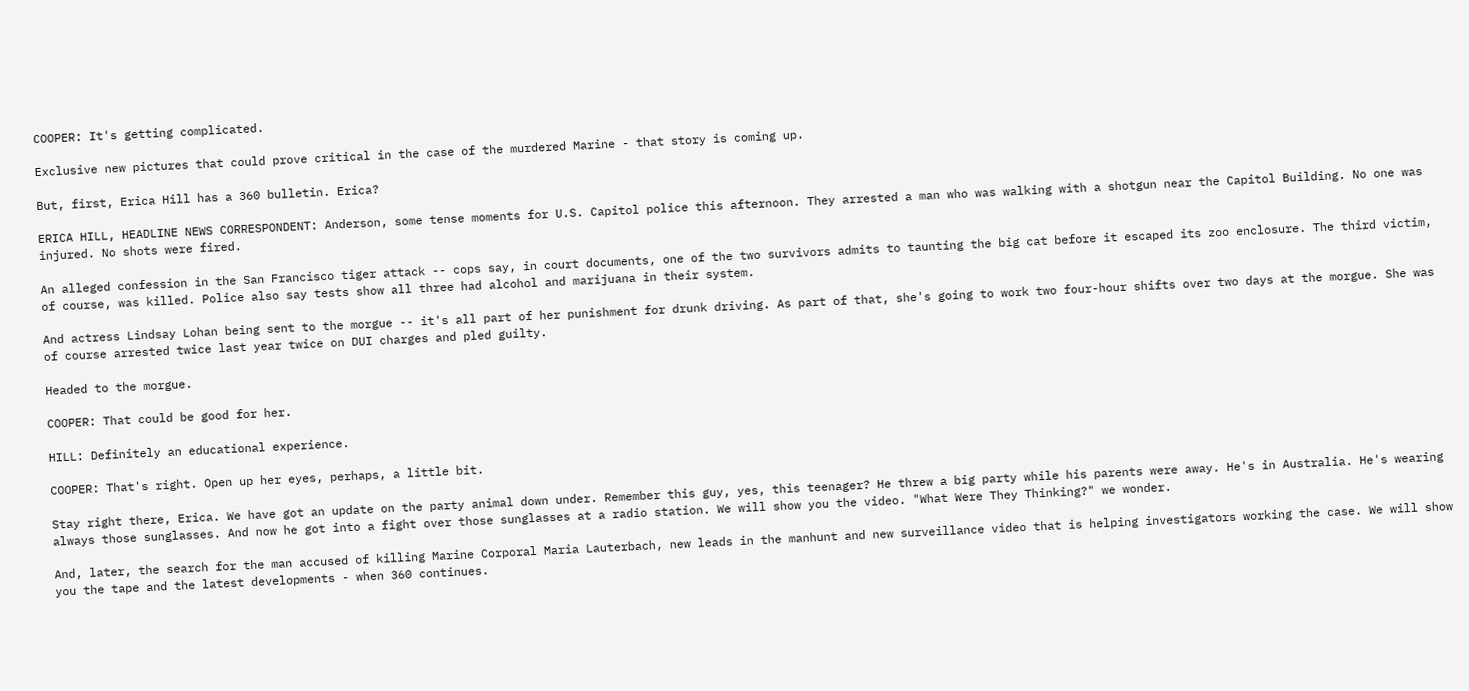COOPER: It's getting complicated.

Exclusive new pictures that could prove critical in the case of the murdered Marine - that story is coming up.

But, first, Erica Hill has a 360 bulletin. Erica?

ERICA HILL, HEADLINE NEWS CORRESPONDENT: Anderson, some tense moments for U.S. Capitol police this afternoon. They arrested a man who was walking with a shotgun near the Capitol Building. No one was injured. No shots were fired.

An alleged confession in the San Francisco tiger attack -- cops say, in court documents, one of the two survivors admits to taunting the big cat before it escaped its zoo enclosure. The third victim, of course, was killed. Police also say tests show all three had alcohol and marijuana in their system.

And actress Lindsay Lohan being sent to the morgue -- it's all part of her punishment for drunk driving. As part of that, she's going to work two four-hour shifts over two days at the morgue. She was of course arrested twice last year twice on DUI charges and pled guilty.

Headed to the morgue.

COOPER: That could be good for her.

HILL: Definitely an educational experience.

COOPER: That's right. Open up her eyes, perhaps, a little bit.

Stay right there, Erica. We have got an update on the party animal down under. Remember this guy, yes, this teenager? He threw a big party while his parents were away. He's in Australia. He's wearing always those sunglasses. And now he got into a fight over those sunglasses at a radio station. We will show you the video. "What Were They Thinking?" we wonder.

And, later, the search for the man accused of killing Marine Corporal Maria Lauterbach, new leads in the manhunt and new surveillance video that is helping investigators working the case. We will show you the tape and the latest developments - when 360 continues.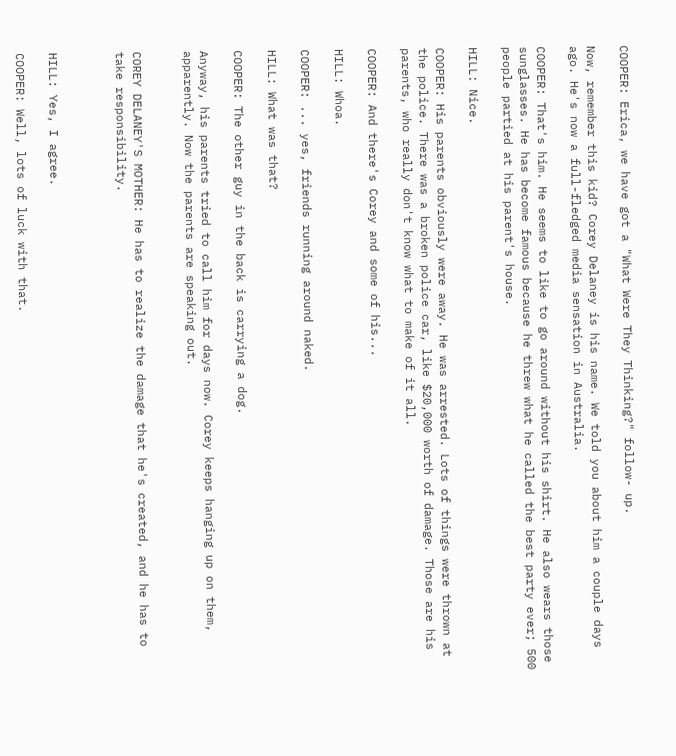COOPER: Erica, we have got a "What Were They Thinking?" follow- up.

Now, remember this kid? Corey Delaney is his name. We told you about him a couple days ago. He's now a full-fledged media sensation in Australia.

COOPER: That's him. He seems to like to go around without his shirt. He also wears those sunglasses. He has become famous because he threw what he called the best party ever; 500 people partied at his parent's house.

HILL: Nice.

COOPER: His parents obviously were away. He was arrested. Lots of things were thrown at the police. There was a broken police car, like $20,000 worth of damage. Those are his parents, who really don't know what to make of it all.

COOPER: And there's Corey and some of his...

HILL: Whoa.

COOPER: ... yes, friends running around naked.

HILL: What was that?

COOPER: The other guy in the back is carrying a dog.

Anyway, his parents tried to call him for days now. Corey keeps hanging up on them, apparently. Now the parents are speaking out.


COREY DELANEY'S MOTHER: He has to realize the damage that he's created, and he has to take responsibility.



HILL: Yes, I agree.

COOPER: Well, lots of luck with that.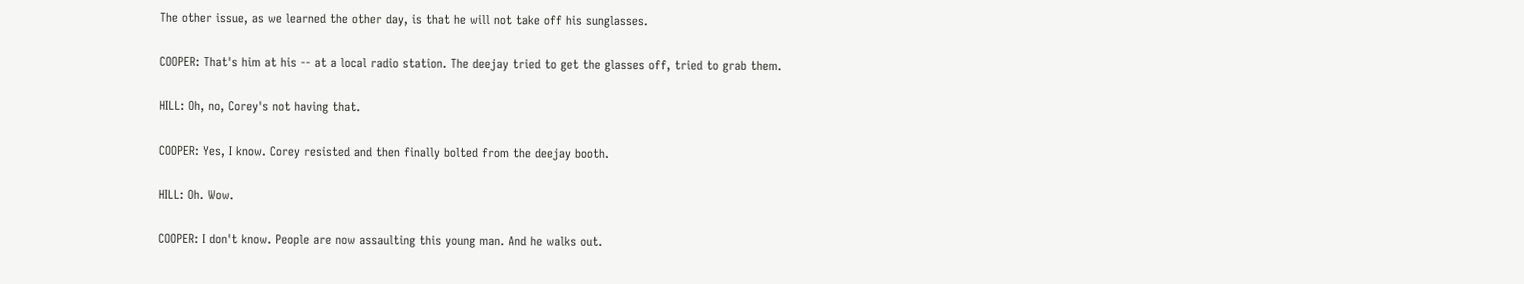The other issue, as we learned the other day, is that he will not take off his sunglasses.

COOPER: That's him at his -- at a local radio station. The deejay tried to get the glasses off, tried to grab them.

HILL: Oh, no, Corey's not having that.

COOPER: Yes, I know. Corey resisted and then finally bolted from the deejay booth.

HILL: Oh. Wow.

COOPER: I don't know. People are now assaulting this young man. And he walks out.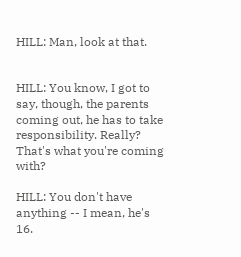HILL: Man, look at that.


HILL: You know, I got to say, though, the parents coming out, he has to take responsibility. Really? That's what you're coming with?

HILL: You don't have anything -- I mean, he's 16.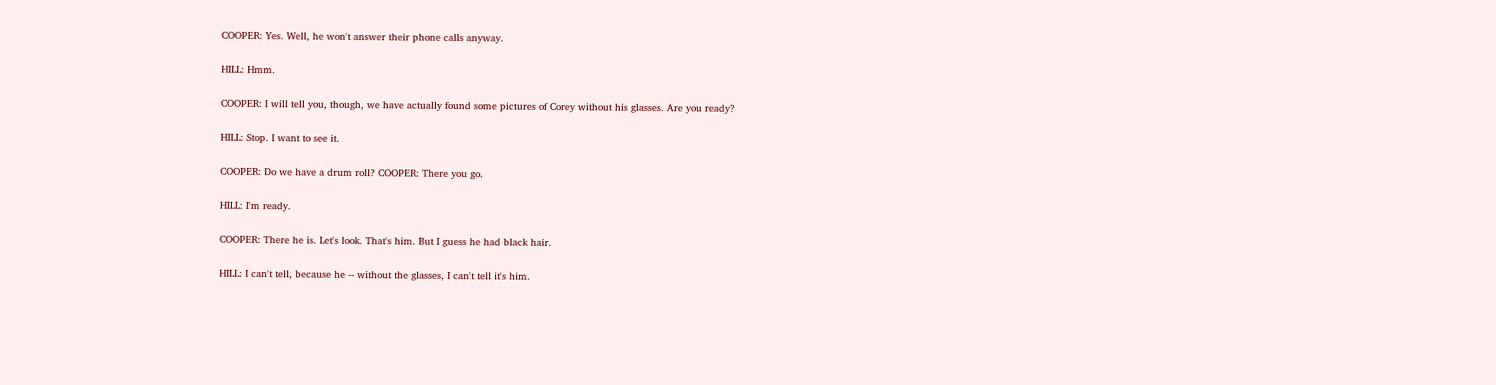COOPER: Yes. Well, he won't answer their phone calls anyway.

HILL: Hmm.

COOPER: I will tell you, though, we have actually found some pictures of Corey without his glasses. Are you ready?

HILL: Stop. I want to see it.

COOPER: Do we have a drum roll? COOPER: There you go.

HILL: I'm ready.

COOPER: There he is. Let's look. That's him. But I guess he had black hair.

HILL: I can't tell, because he -- without the glasses, I can't tell it's him.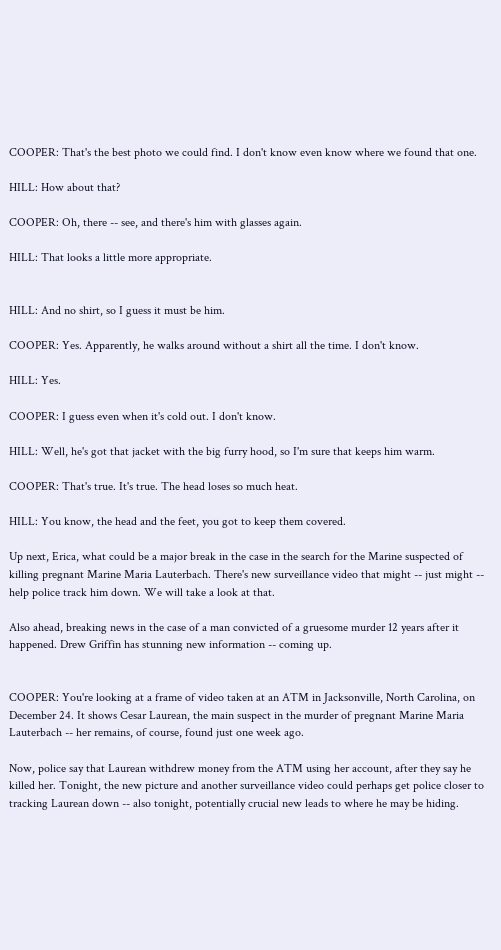COOPER: That's the best photo we could find. I don't know even know where we found that one.

HILL: How about that?

COOPER: Oh, there -- see, and there's him with glasses again.

HILL: That looks a little more appropriate.


HILL: And no shirt, so I guess it must be him.

COOPER: Yes. Apparently, he walks around without a shirt all the time. I don't know.

HILL: Yes.

COOPER: I guess even when it's cold out. I don't know.

HILL: Well, he's got that jacket with the big furry hood, so I'm sure that keeps him warm.

COOPER: That's true. It's true. The head loses so much heat.

HILL: You know, the head and the feet, you got to keep them covered.

Up next, Erica, what could be a major break in the case in the search for the Marine suspected of killing pregnant Marine Maria Lauterbach. There's new surveillance video that might -- just might -- help police track him down. We will take a look at that.

Also ahead, breaking news in the case of a man convicted of a gruesome murder 12 years after it happened. Drew Griffin has stunning new information -- coming up.


COOPER: You're looking at a frame of video taken at an ATM in Jacksonville, North Carolina, on December 24. It shows Cesar Laurean, the main suspect in the murder of pregnant Marine Maria Lauterbach -- her remains, of course, found just one week ago.

Now, police say that Laurean withdrew money from the ATM using her account, after they say he killed her. Tonight, the new picture and another surveillance video could perhaps get police closer to tracking Laurean down -- also tonight, potentially crucial new leads to where he may be hiding.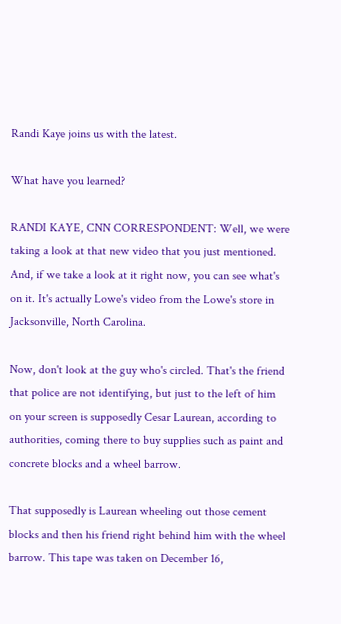Randi Kaye joins us with the latest.

What have you learned?

RANDI KAYE, CNN CORRESPONDENT: Well, we were taking a look at that new video that you just mentioned. And, if we take a look at it right now, you can see what's on it. It's actually Lowe's video from the Lowe's store in Jacksonville, North Carolina.

Now, don't look at the guy who's circled. That's the friend that police are not identifying, but just to the left of him on your screen is supposedly Cesar Laurean, according to authorities, coming there to buy supplies such as paint and concrete blocks and a wheel barrow.

That supposedly is Laurean wheeling out those cement blocks and then his friend right behind him with the wheel barrow. This tape was taken on December 16,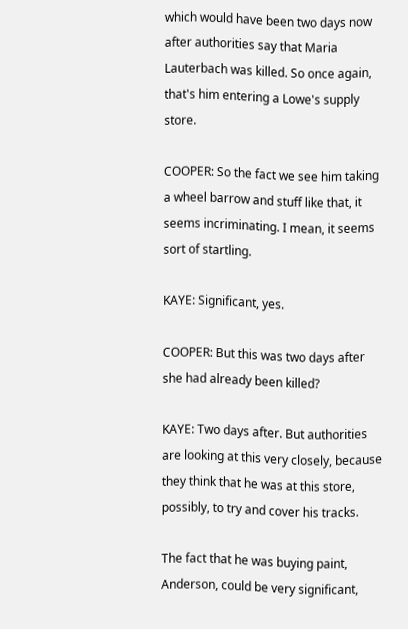which would have been two days now after authorities say that Maria Lauterbach was killed. So once again, that's him entering a Lowe's supply store.

COOPER: So the fact we see him taking a wheel barrow and stuff like that, it seems incriminating. I mean, it seems sort of startling.

KAYE: Significant, yes.

COOPER: But this was two days after she had already been killed?

KAYE: Two days after. But authorities are looking at this very closely, because they think that he was at this store, possibly, to try and cover his tracks.

The fact that he was buying paint, Anderson, could be very significant,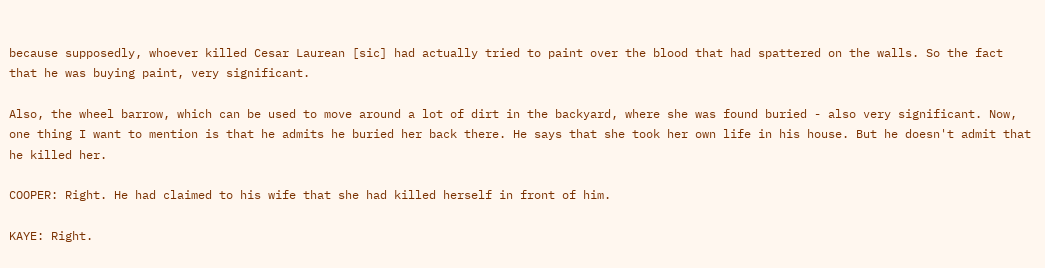because supposedly, whoever killed Cesar Laurean [sic] had actually tried to paint over the blood that had spattered on the walls. So the fact that he was buying paint, very significant.

Also, the wheel barrow, which can be used to move around a lot of dirt in the backyard, where she was found buried - also very significant. Now, one thing I want to mention is that he admits he buried her back there. He says that she took her own life in his house. But he doesn't admit that he killed her.

COOPER: Right. He had claimed to his wife that she had killed herself in front of him.

KAYE: Right.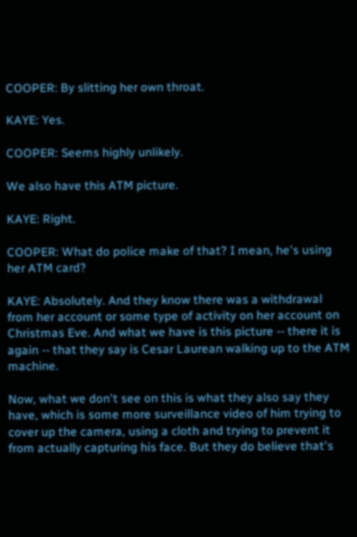COOPER: By slitting her own throat.

KAYE: Yes.

COOPER: Seems highly unlikely.

We also have this ATM picture.

KAYE: Right.

COOPER: What do police make of that? I mean, he's using her ATM card?

KAYE: Absolutely. And they know there was a withdrawal from her account or some type of activity on her account on Christmas Eve. And what we have is this picture -- there it is again -- that they say is Cesar Laurean walking up to the ATM machine.

Now, what we don't see on this is what they also say they have, which is some more surveillance video of him trying to cover up the camera, using a cloth and trying to prevent it from actually capturing his face. But they do believe that's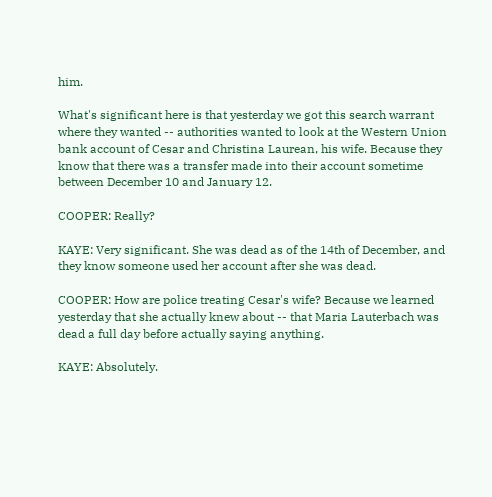him.

What's significant here is that yesterday we got this search warrant where they wanted -- authorities wanted to look at the Western Union bank account of Cesar and Christina Laurean, his wife. Because they know that there was a transfer made into their account sometime between December 10 and January 12.

COOPER: Really?

KAYE: Very significant. She was dead as of the 14th of December, and they know someone used her account after she was dead.

COOPER: How are police treating Cesar's wife? Because we learned yesterday that she actually knew about -- that Maria Lauterbach was dead a full day before actually saying anything.

KAYE: Absolutely.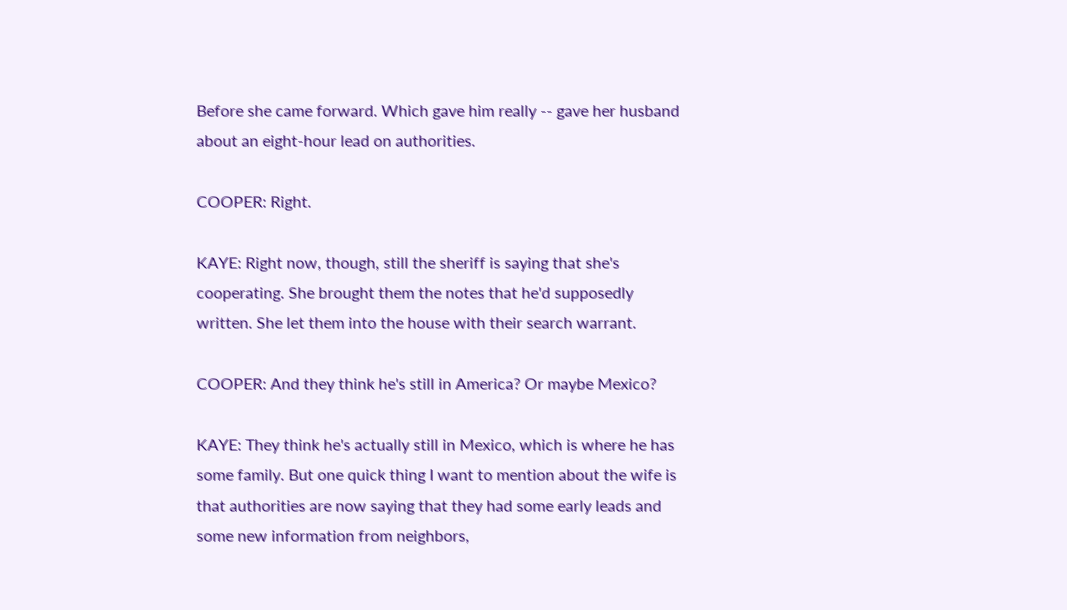Before she came forward. Which gave him really -- gave her husband about an eight-hour lead on authorities.

COOPER: Right.

KAYE: Right now, though, still the sheriff is saying that she's cooperating. She brought them the notes that he'd supposedly written. She let them into the house with their search warrant.

COOPER: And they think he's still in America? Or maybe Mexico?

KAYE: They think he's actually still in Mexico, which is where he has some family. But one quick thing I want to mention about the wife is that authorities are now saying that they had some early leads and some new information from neighbors,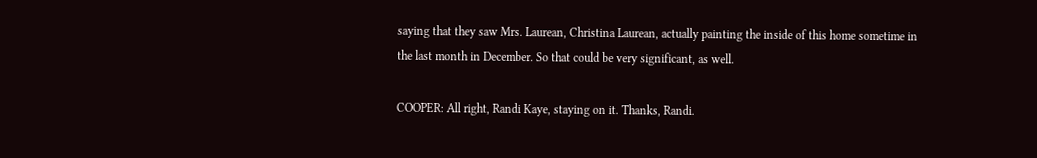saying that they saw Mrs. Laurean, Christina Laurean, actually painting the inside of this home sometime in the last month in December. So that could be very significant, as well.

COOPER: All right, Randi Kaye, staying on it. Thanks, Randi.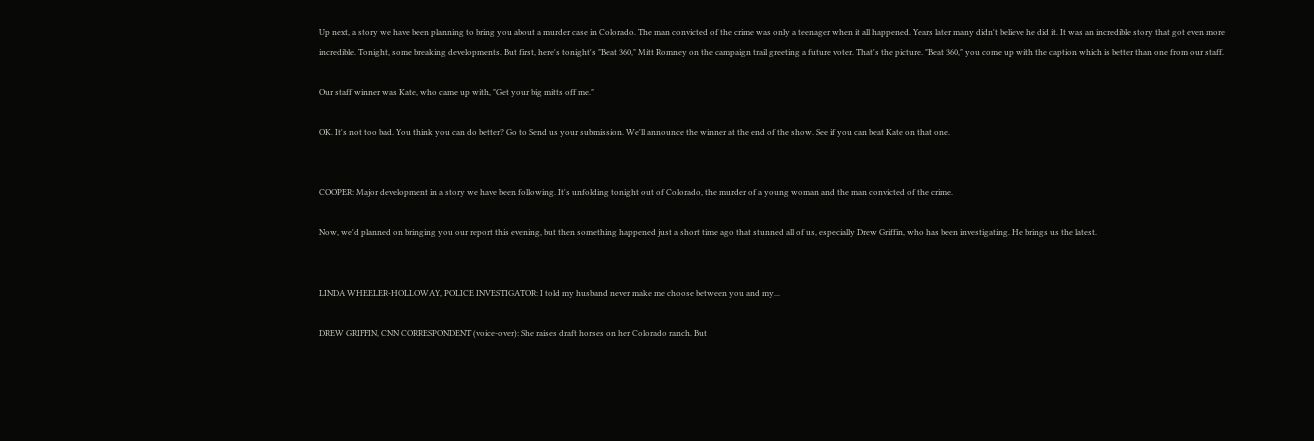Up next, a story we have been planning to bring you about a murder case in Colorado. The man convicted of the crime was only a teenager when it all happened. Years later many didn't believe he did it. It was an incredible story that got even more incredible. Tonight, some breaking developments. But first, here's tonight's "Beat 360," Mitt Romney on the campaign trail greeting a future voter. That's the picture. "Beat 360," you come up with the caption which is better than one from our staff.

Our staff winner was Kate, who came up with, "Get your big mitts off me."

OK. It's not too bad. You think you can do better? Go to Send us your submission. We'll announce the winner at the end of the show. See if you can beat Kate on that one.


COOPER: Major development in a story we have been following. It's unfolding tonight out of Colorado, the murder of a young woman and the man convicted of the crime.

Now, we'd planned on bringing you our report this evening, but then something happened just a short time ago that stunned all of us, especially Drew Griffin, who has been investigating. He brings us the latest.


LINDA WHEELER-HOLLOWAY, POLICE INVESTIGATOR: I told my husband never make me choose between you and my...

DREW GRIFFIN, CNN CORRESPONDENT (voice-over): She raises draft horses on her Colorado ranch. But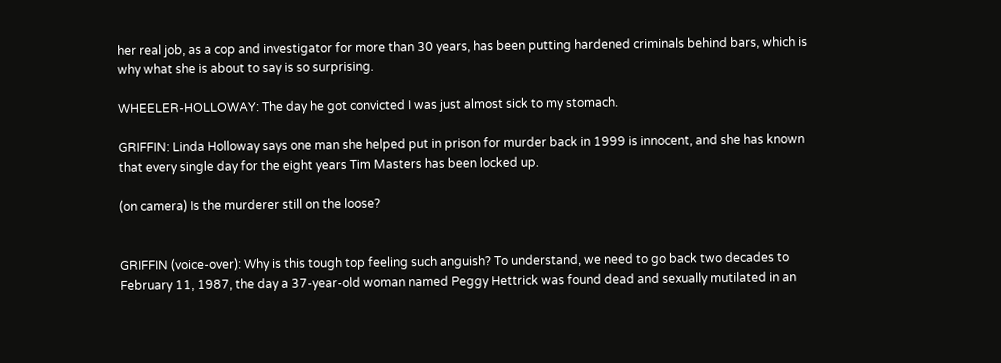her real job, as a cop and investigator for more than 30 years, has been putting hardened criminals behind bars, which is why what she is about to say is so surprising.

WHEELER-HOLLOWAY: The day he got convicted I was just almost sick to my stomach.

GRIFFIN: Linda Holloway says one man she helped put in prison for murder back in 1999 is innocent, and she has known that every single day for the eight years Tim Masters has been locked up.

(on camera) Is the murderer still on the loose?


GRIFFIN (voice-over): Why is this tough top feeling such anguish? To understand, we need to go back two decades to February 11, 1987, the day a 37-year-old woman named Peggy Hettrick was found dead and sexually mutilated in an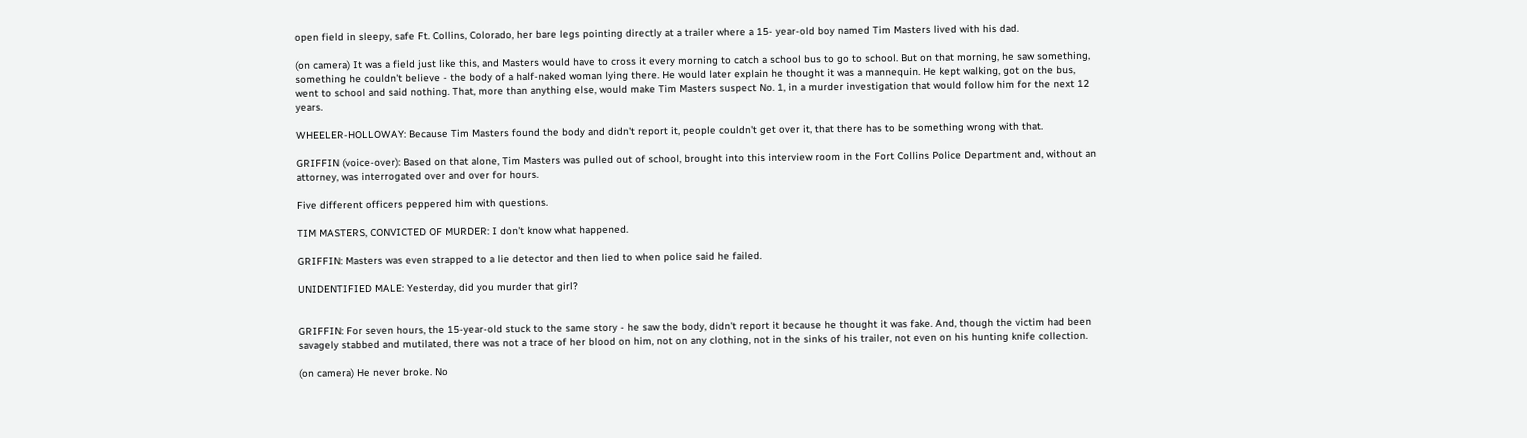open field in sleepy, safe Ft. Collins, Colorado, her bare legs pointing directly at a trailer where a 15- year-old boy named Tim Masters lived with his dad.

(on camera) It was a field just like this, and Masters would have to cross it every morning to catch a school bus to go to school. But on that morning, he saw something, something he couldn't believe - the body of a half-naked woman lying there. He would later explain he thought it was a mannequin. He kept walking, got on the bus, went to school and said nothing. That, more than anything else, would make Tim Masters suspect No. 1, in a murder investigation that would follow him for the next 12 years.

WHEELER-HOLLOWAY: Because Tim Masters found the body and didn't report it, people couldn't get over it, that there has to be something wrong with that.

GRIFFIN (voice-over): Based on that alone, Tim Masters was pulled out of school, brought into this interview room in the Fort Collins Police Department and, without an attorney, was interrogated over and over for hours.

Five different officers peppered him with questions.

TIM MASTERS, CONVICTED OF MURDER: I don't know what happened.

GRIFFIN: Masters was even strapped to a lie detector and then lied to when police said he failed.

UNIDENTIFIED MALE: Yesterday, did you murder that girl?


GRIFFIN: For seven hours, the 15-year-old stuck to the same story - he saw the body, didn't report it because he thought it was fake. And, though the victim had been savagely stabbed and mutilated, there was not a trace of her blood on him, not on any clothing, not in the sinks of his trailer, not even on his hunting knife collection.

(on camera) He never broke. No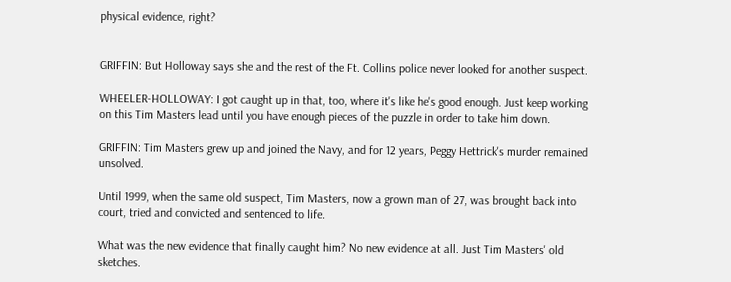physical evidence, right?


GRIFFIN: But Holloway says she and the rest of the Ft. Collins police never looked for another suspect.

WHEELER-HOLLOWAY: I got caught up in that, too, where it's like he's good enough. Just keep working on this Tim Masters lead until you have enough pieces of the puzzle in order to take him down.

GRIFFIN: Tim Masters grew up and joined the Navy, and for 12 years, Peggy Hettrick's murder remained unsolved.

Until 1999, when the same old suspect, Tim Masters, now a grown man of 27, was brought back into court, tried and convicted and sentenced to life.

What was the new evidence that finally caught him? No new evidence at all. Just Tim Masters' old sketches.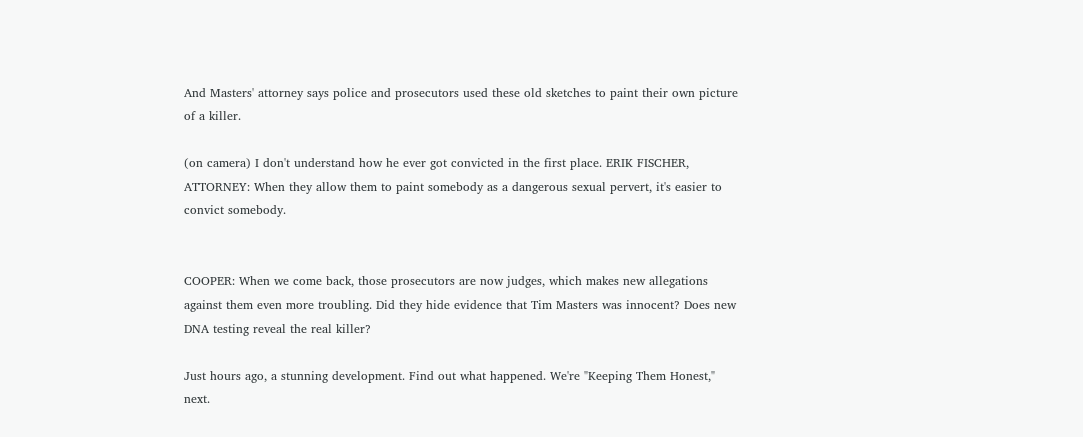And Masters' attorney says police and prosecutors used these old sketches to paint their own picture of a killer.

(on camera) I don't understand how he ever got convicted in the first place. ERIK FISCHER, ATTORNEY: When they allow them to paint somebody as a dangerous sexual pervert, it's easier to convict somebody.


COOPER: When we come back, those prosecutors are now judges, which makes new allegations against them even more troubling. Did they hide evidence that Tim Masters was innocent? Does new DNA testing reveal the real killer?

Just hours ago, a stunning development. Find out what happened. We're "Keeping Them Honest," next.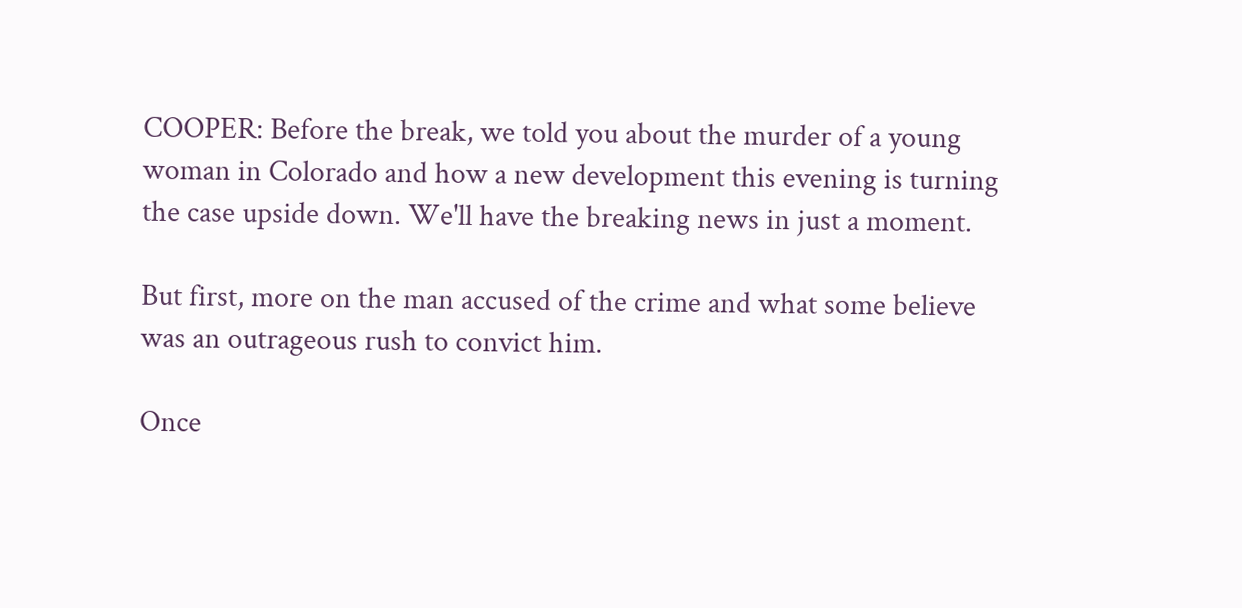COOPER: Before the break, we told you about the murder of a young woman in Colorado and how a new development this evening is turning the case upside down. We'll have the breaking news in just a moment.

But first, more on the man accused of the crime and what some believe was an outrageous rush to convict him.

Once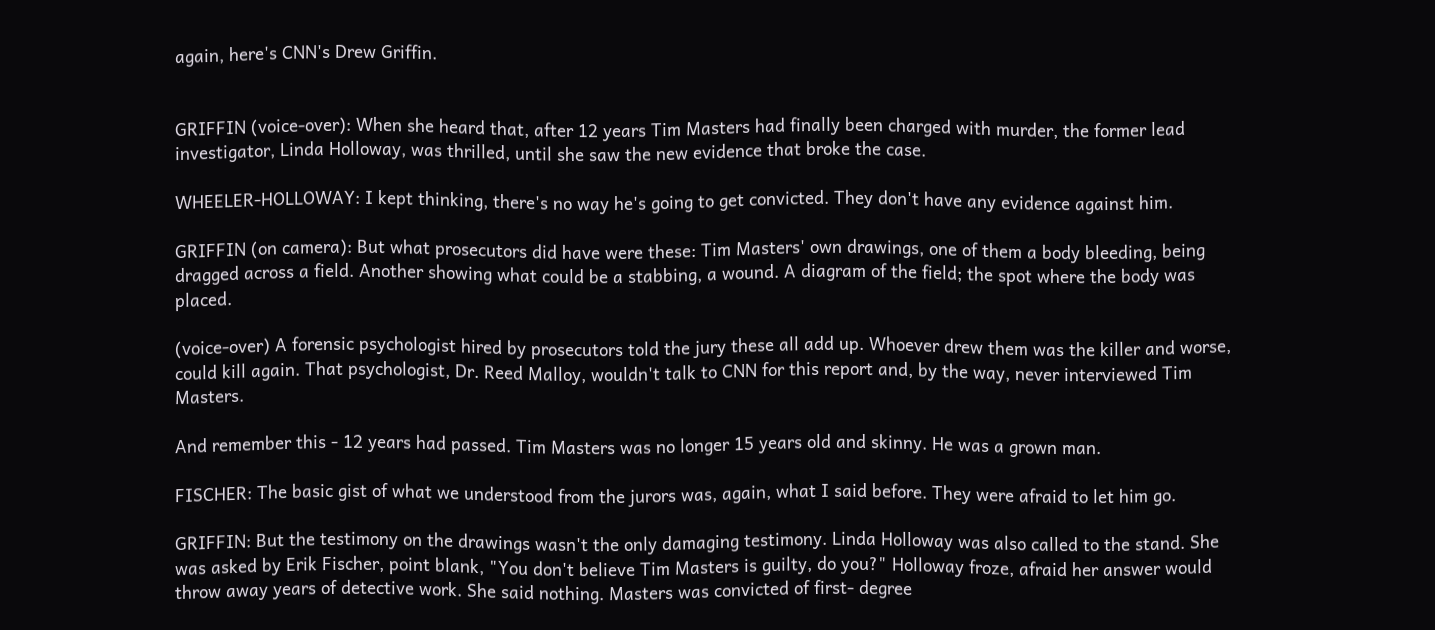again, here's CNN's Drew Griffin.


GRIFFIN (voice-over): When she heard that, after 12 years Tim Masters had finally been charged with murder, the former lead investigator, Linda Holloway, was thrilled, until she saw the new evidence that broke the case.

WHEELER-HOLLOWAY: I kept thinking, there's no way he's going to get convicted. They don't have any evidence against him.

GRIFFIN (on camera): But what prosecutors did have were these: Tim Masters' own drawings, one of them a body bleeding, being dragged across a field. Another showing what could be a stabbing, a wound. A diagram of the field; the spot where the body was placed.

(voice-over) A forensic psychologist hired by prosecutors told the jury these all add up. Whoever drew them was the killer and worse, could kill again. That psychologist, Dr. Reed Malloy, wouldn't talk to CNN for this report and, by the way, never interviewed Tim Masters.

And remember this - 12 years had passed. Tim Masters was no longer 15 years old and skinny. He was a grown man.

FISCHER: The basic gist of what we understood from the jurors was, again, what I said before. They were afraid to let him go.

GRIFFIN: But the testimony on the drawings wasn't the only damaging testimony. Linda Holloway was also called to the stand. She was asked by Erik Fischer, point blank, "You don't believe Tim Masters is guilty, do you?" Holloway froze, afraid her answer would throw away years of detective work. She said nothing. Masters was convicted of first- degree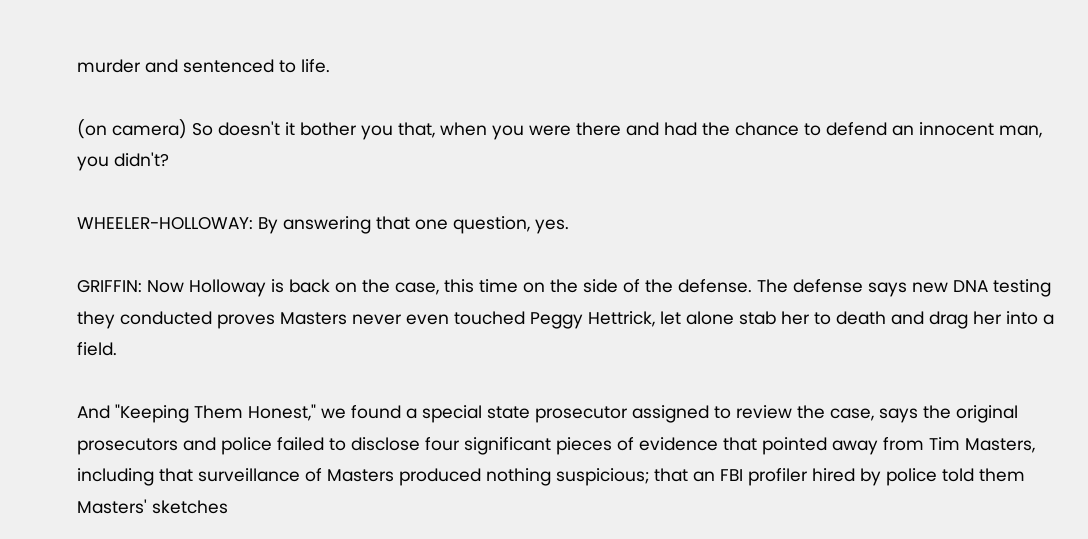murder and sentenced to life.

(on camera) So doesn't it bother you that, when you were there and had the chance to defend an innocent man, you didn't?

WHEELER-HOLLOWAY: By answering that one question, yes.

GRIFFIN: Now Holloway is back on the case, this time on the side of the defense. The defense says new DNA testing they conducted proves Masters never even touched Peggy Hettrick, let alone stab her to death and drag her into a field.

And "Keeping Them Honest," we found a special state prosecutor assigned to review the case, says the original prosecutors and police failed to disclose four significant pieces of evidence that pointed away from Tim Masters, including that surveillance of Masters produced nothing suspicious; that an FBI profiler hired by police told them Masters' sketches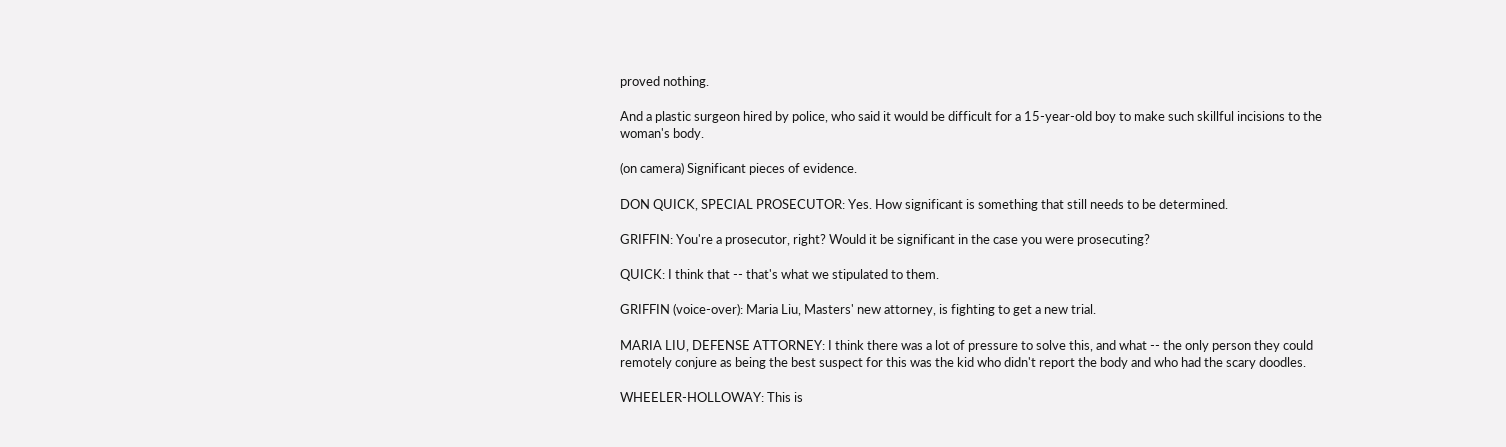proved nothing.

And a plastic surgeon hired by police, who said it would be difficult for a 15-year-old boy to make such skillful incisions to the woman's body.

(on camera) Significant pieces of evidence.

DON QUICK, SPECIAL PROSECUTOR: Yes. How significant is something that still needs to be determined.

GRIFFIN: You're a prosecutor, right? Would it be significant in the case you were prosecuting?

QUICK: I think that -- that's what we stipulated to them.

GRIFFIN (voice-over): Maria Liu, Masters' new attorney, is fighting to get a new trial.

MARIA LIU, DEFENSE ATTORNEY: I think there was a lot of pressure to solve this, and what -- the only person they could remotely conjure as being the best suspect for this was the kid who didn't report the body and who had the scary doodles.

WHEELER-HOLLOWAY: This is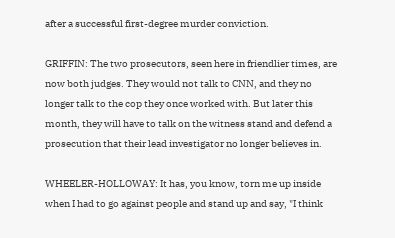after a successful first-degree murder conviction.

GRIFFIN: The two prosecutors, seen here in friendlier times, are now both judges. They would not talk to CNN, and they no longer talk to the cop they once worked with. But later this month, they will have to talk on the witness stand and defend a prosecution that their lead investigator no longer believes in.

WHEELER-HOLLOWAY: It has, you know, torn me up inside when I had to go against people and stand up and say, "I think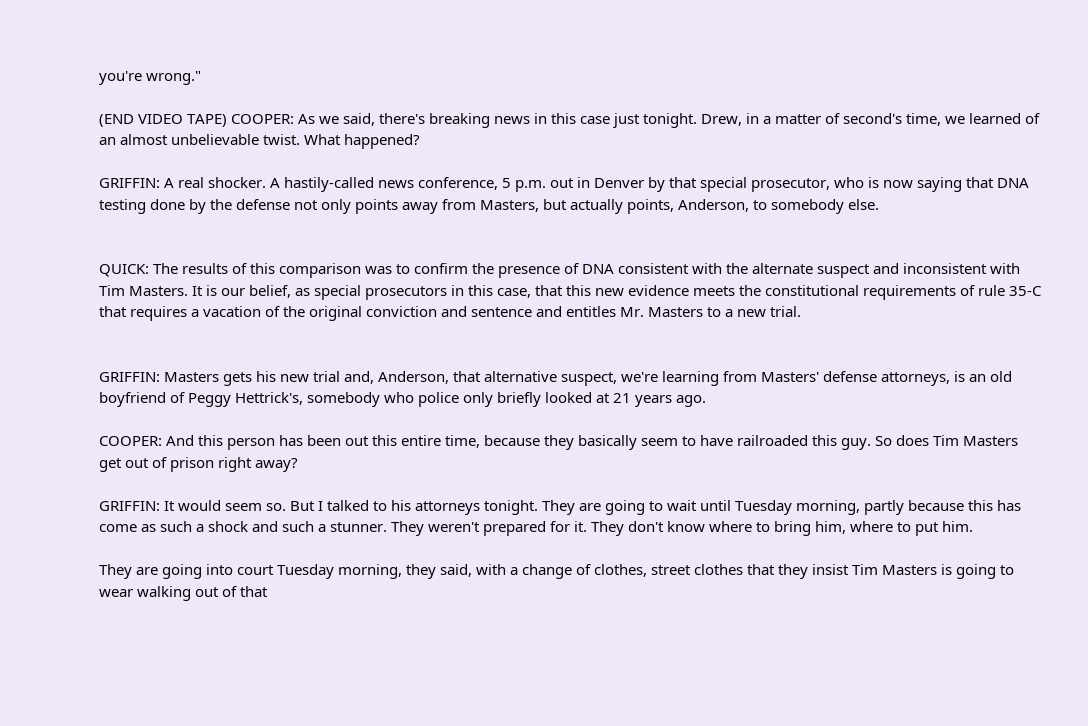you're wrong."

(END VIDEO TAPE) COOPER: As we said, there's breaking news in this case just tonight. Drew, in a matter of second's time, we learned of an almost unbelievable twist. What happened?

GRIFFIN: A real shocker. A hastily-called news conference, 5 p.m. out in Denver by that special prosecutor, who is now saying that DNA testing done by the defense not only points away from Masters, but actually points, Anderson, to somebody else.


QUICK: The results of this comparison was to confirm the presence of DNA consistent with the alternate suspect and inconsistent with Tim Masters. It is our belief, as special prosecutors in this case, that this new evidence meets the constitutional requirements of rule 35-C that requires a vacation of the original conviction and sentence and entitles Mr. Masters to a new trial.


GRIFFIN: Masters gets his new trial and, Anderson, that alternative suspect, we're learning from Masters' defense attorneys, is an old boyfriend of Peggy Hettrick's, somebody who police only briefly looked at 21 years ago.

COOPER: And this person has been out this entire time, because they basically seem to have railroaded this guy. So does Tim Masters get out of prison right away?

GRIFFIN: It would seem so. But I talked to his attorneys tonight. They are going to wait until Tuesday morning, partly because this has come as such a shock and such a stunner. They weren't prepared for it. They don't know where to bring him, where to put him.

They are going into court Tuesday morning, they said, with a change of clothes, street clothes that they insist Tim Masters is going to wear walking out of that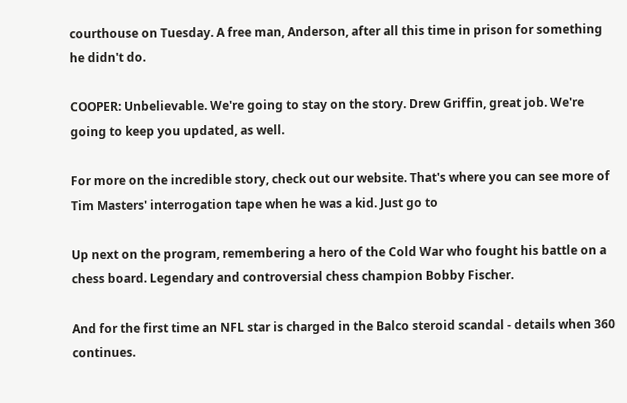courthouse on Tuesday. A free man, Anderson, after all this time in prison for something he didn't do.

COOPER: Unbelievable. We're going to stay on the story. Drew Griffin, great job. We're going to keep you updated, as well.

For more on the incredible story, check out our website. That's where you can see more of Tim Masters' interrogation tape when he was a kid. Just go to

Up next on the program, remembering a hero of the Cold War who fought his battle on a chess board. Legendary and controversial chess champion Bobby Fischer.

And for the first time an NFL star is charged in the Balco steroid scandal - details when 360 continues.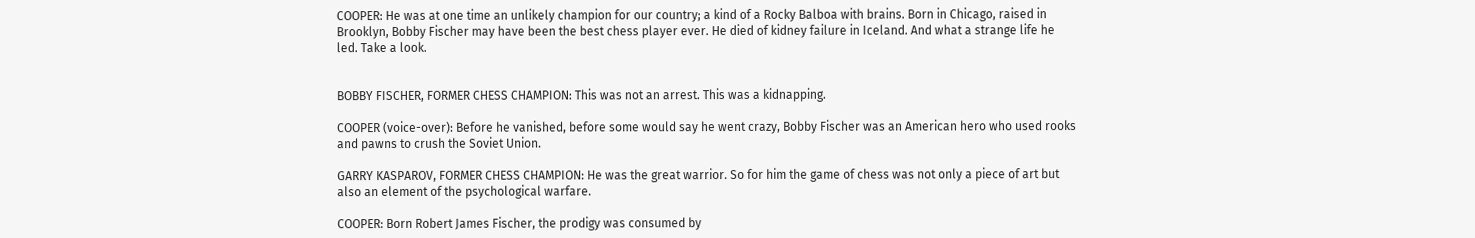COOPER: He was at one time an unlikely champion for our country; a kind of a Rocky Balboa with brains. Born in Chicago, raised in Brooklyn, Bobby Fischer may have been the best chess player ever. He died of kidney failure in Iceland. And what a strange life he led. Take a look.


BOBBY FISCHER, FORMER CHESS CHAMPION: This was not an arrest. This was a kidnapping.

COOPER (voice-over): Before he vanished, before some would say he went crazy, Bobby Fischer was an American hero who used rooks and pawns to crush the Soviet Union.

GARRY KASPAROV, FORMER CHESS CHAMPION: He was the great warrior. So for him the game of chess was not only a piece of art but also an element of the psychological warfare.

COOPER: Born Robert James Fischer, the prodigy was consumed by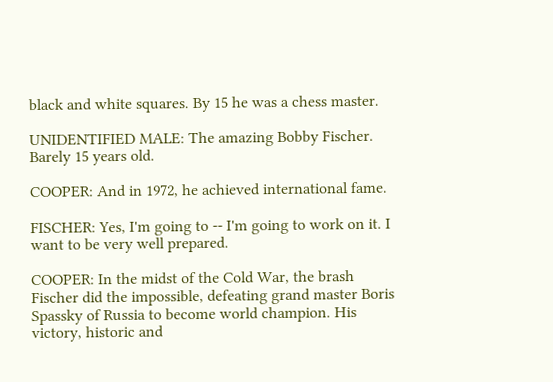black and white squares. By 15 he was a chess master.

UNIDENTIFIED MALE: The amazing Bobby Fischer. Barely 15 years old.

COOPER: And in 1972, he achieved international fame.

FISCHER: Yes, I'm going to -- I'm going to work on it. I want to be very well prepared.

COOPER: In the midst of the Cold War, the brash Fischer did the impossible, defeating grand master Boris Spassky of Russia to become world champion. His victory, historic and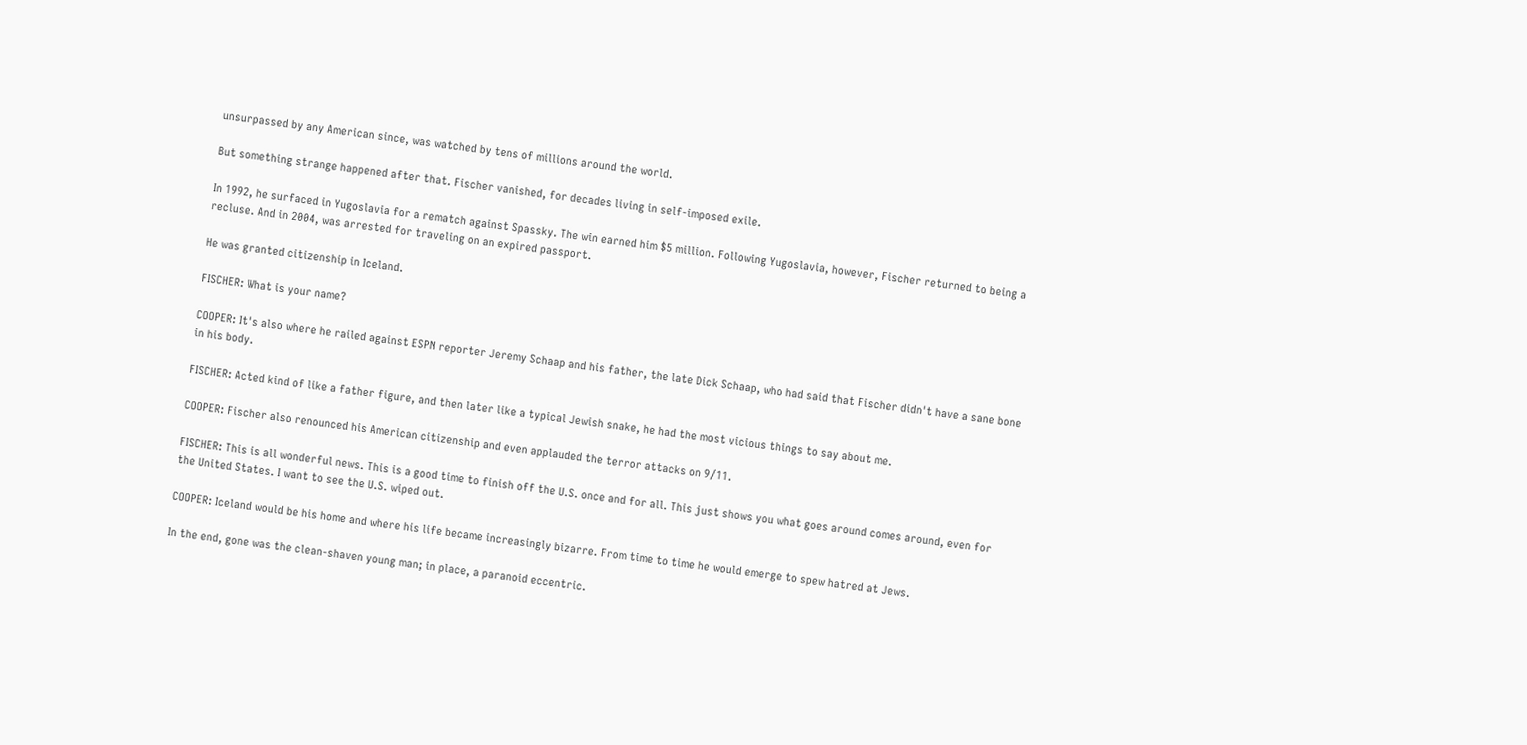unsurpassed by any American since, was watched by tens of millions around the world.

But something strange happened after that. Fischer vanished, for decades living in self-imposed exile.

In 1992, he surfaced in Yugoslavia for a rematch against Spassky. The win earned him $5 million. Following Yugoslavia, however, Fischer returned to being a recluse. And in 2004, was arrested for traveling on an expired passport.

He was granted citizenship in Iceland.

FISCHER: What is your name?

COOPER: It's also where he railed against ESPN reporter Jeremy Schaap and his father, the late Dick Schaap, who had said that Fischer didn't have a sane bone in his body.

FISCHER: Acted kind of like a father figure, and then later like a typical Jewish snake, he had the most vicious things to say about me.

COOPER: Fischer also renounced his American citizenship and even applauded the terror attacks on 9/11.

FISCHER: This is all wonderful news. This is a good time to finish off the U.S. once and for all. This just shows you what goes around comes around, even for the United States. I want to see the U.S. wiped out.

COOPER: Iceland would be his home and where his life became increasingly bizarre. From time to time he would emerge to spew hatred at Jews.

In the end, gone was the clean-shaven young man; in place, a paranoid eccentric.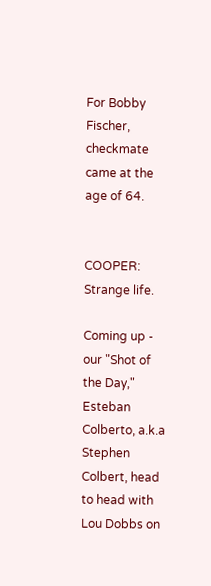For Bobby Fischer, checkmate came at the age of 64.


COOPER: Strange life.

Coming up - our "Shot of the Day," Esteban Colberto, a.k.a Stephen Colbert, head to head with Lou Dobbs on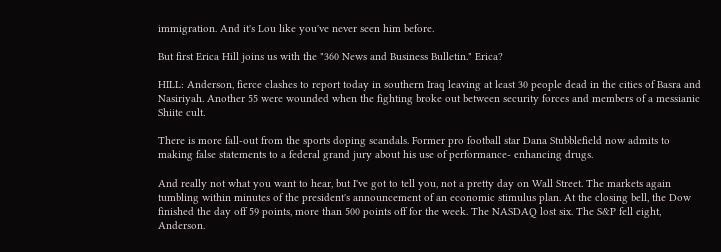immigration. And it's Lou like you've never seen him before.

But first Erica Hill joins us with the "360 News and Business Bulletin." Erica?

HILL: Anderson, fierce clashes to report today in southern Iraq leaving at least 30 people dead in the cities of Basra and Nasiriyah. Another 55 were wounded when the fighting broke out between security forces and members of a messianic Shiite cult.

There is more fall-out from the sports doping scandals. Former pro football star Dana Stubblefield now admits to making false statements to a federal grand jury about his use of performance- enhancing drugs.

And really not what you want to hear, but I've got to tell you, not a pretty day on Wall Street. The markets again tumbling within minutes of the president's announcement of an economic stimulus plan. At the closing bell, the Dow finished the day off 59 points, more than 500 points off for the week. The NASDAQ lost six. The S&P fell eight, Anderson.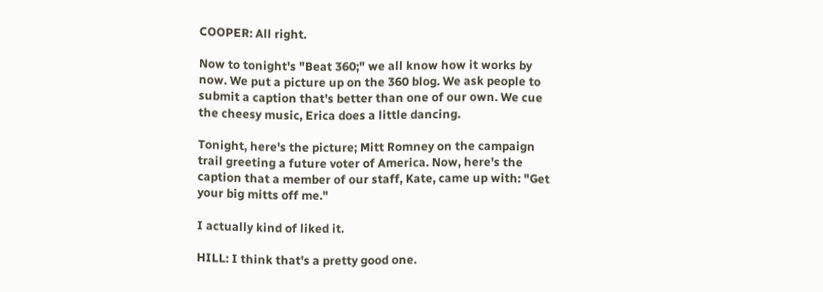COOPER: All right.

Now to tonight's "Beat 360;" we all know how it works by now. We put a picture up on the 360 blog. We ask people to submit a caption that's better than one of our own. We cue the cheesy music, Erica does a little dancing.

Tonight, here's the picture; Mitt Romney on the campaign trail greeting a future voter of America. Now, here's the caption that a member of our staff, Kate, came up with: "Get your big mitts off me."

I actually kind of liked it.

HILL: I think that's a pretty good one.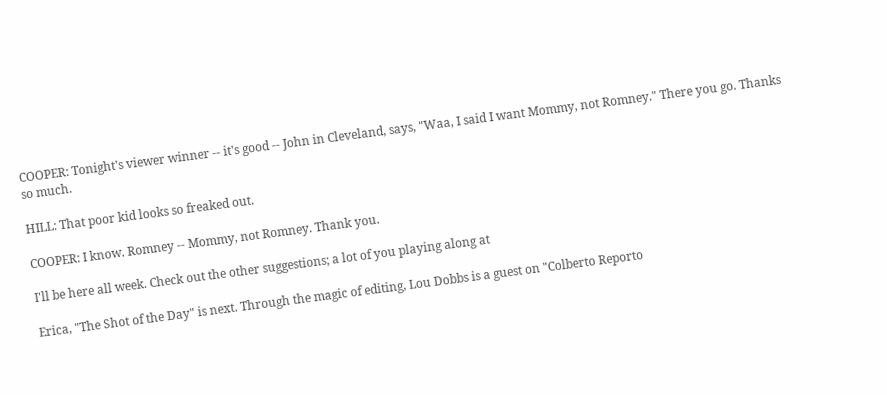COOPER: Tonight's viewer winner -- it's good -- John in Cleveland, says, "Waa, I said I want Mommy, not Romney." There you go. Thanks so much.

HILL: That poor kid looks so freaked out.

COOPER: I know. Romney -- Mommy, not Romney. Thank you.

I'll be here all week. Check out the other suggestions; a lot of you playing along at

Erica, "The Shot of the Day" is next. Through the magic of editing, Lou Dobbs is a guest on "Colberto Reporto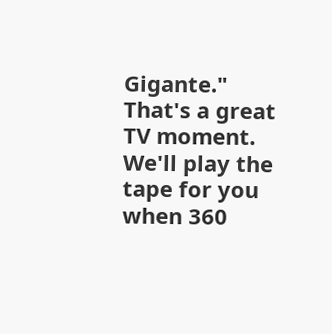Gigante." That's a great TV moment. We'll play the tape for you when 360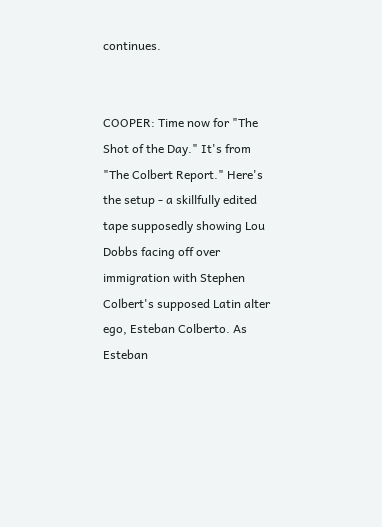continues.


COOPER: Time now for "The Shot of the Day." It's from "The Colbert Report." Here's the setup - a skillfully edited tape supposedly showing Lou Dobbs facing off over immigration with Stephen Colbert's supposed Latin alter ego, Esteban Colberto. As Esteban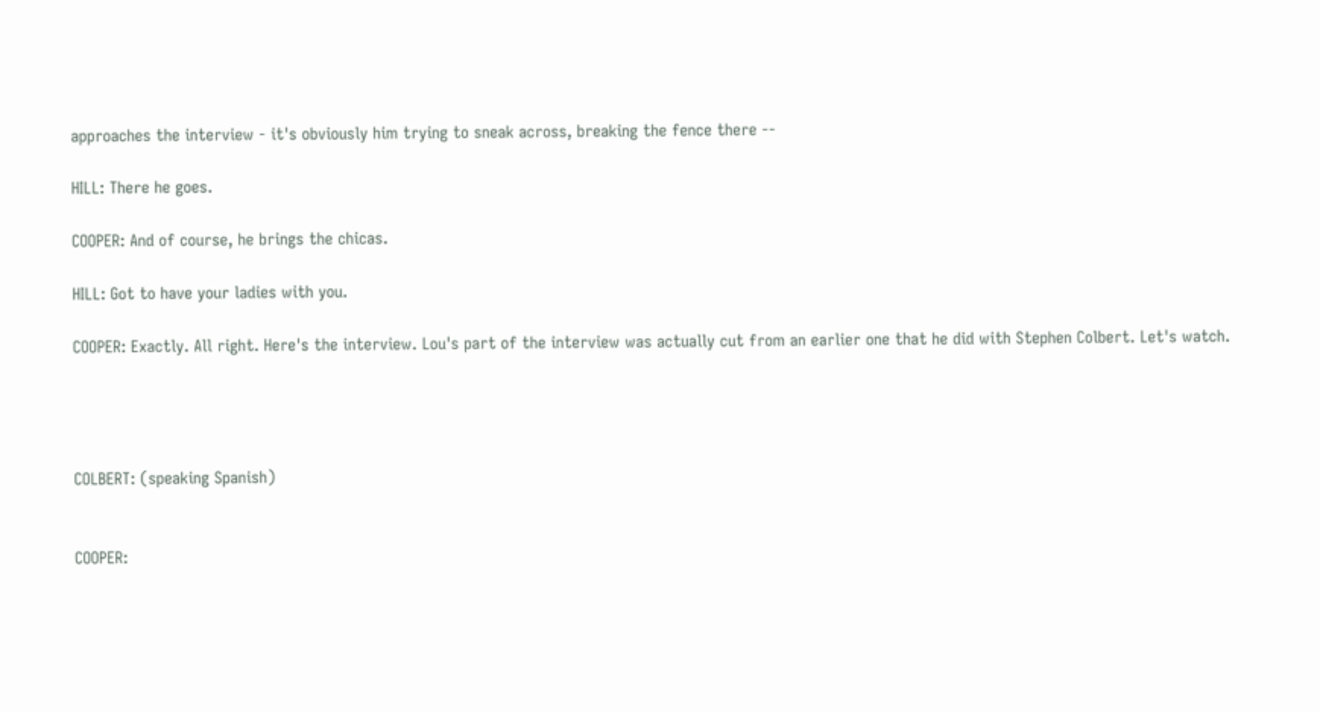approaches the interview - it's obviously him trying to sneak across, breaking the fence there --

HILL: There he goes.

COOPER: And of course, he brings the chicas.

HILL: Got to have your ladies with you.

COOPER: Exactly. All right. Here's the interview. Lou's part of the interview was actually cut from an earlier one that he did with Stephen Colbert. Let's watch.




COLBERT: (speaking Spanish)


COOPER: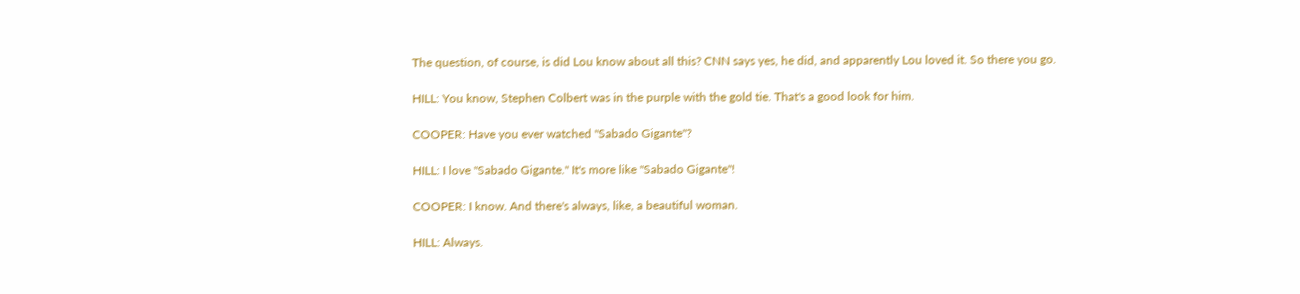The question, of course, is did Lou know about all this? CNN says yes, he did, and apparently Lou loved it. So there you go.

HILL: You know, Stephen Colbert was in the purple with the gold tie. That's a good look for him.

COOPER: Have you ever watched "Sabado Gigante"?

HILL: I love "Sabado Gigante." It's more like "Sabado Gigante"!

COOPER: I know. And there's always, like, a beautiful woman.

HILL: Always.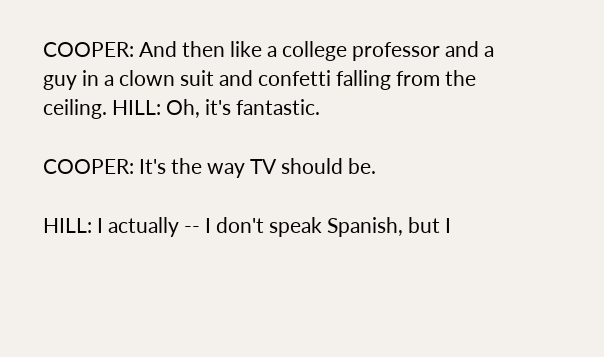COOPER: And then like a college professor and a guy in a clown suit and confetti falling from the ceiling. HILL: Oh, it's fantastic.

COOPER: It's the way TV should be.

HILL: I actually -- I don't speak Spanish, but I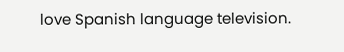love Spanish language television.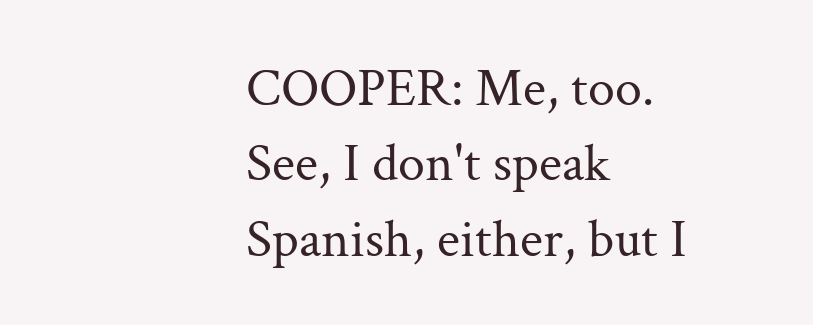COOPER: Me, too. See, I don't speak Spanish, either, but I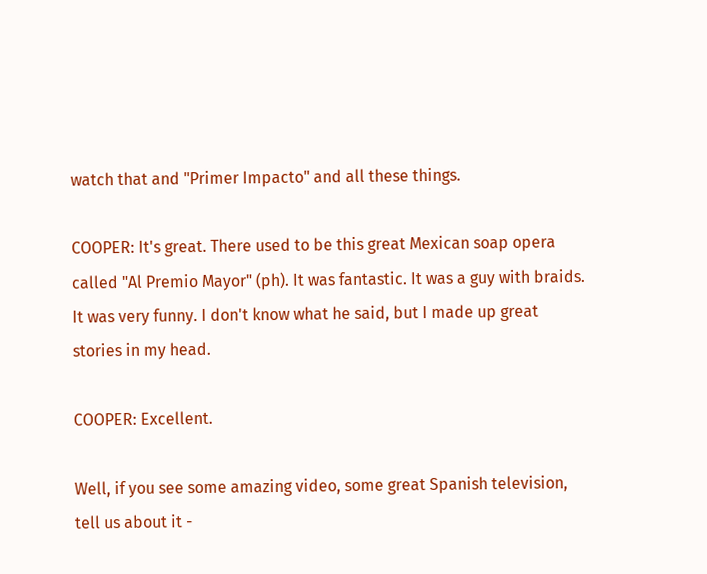watch that and "Primer Impacto" and all these things.

COOPER: It's great. There used to be this great Mexican soap opera called "Al Premio Mayor" (ph). It was fantastic. It was a guy with braids. It was very funny. I don't know what he said, but I made up great stories in my head.

COOPER: Excellent.

Well, if you see some amazing video, some great Spanish television, tell us about it -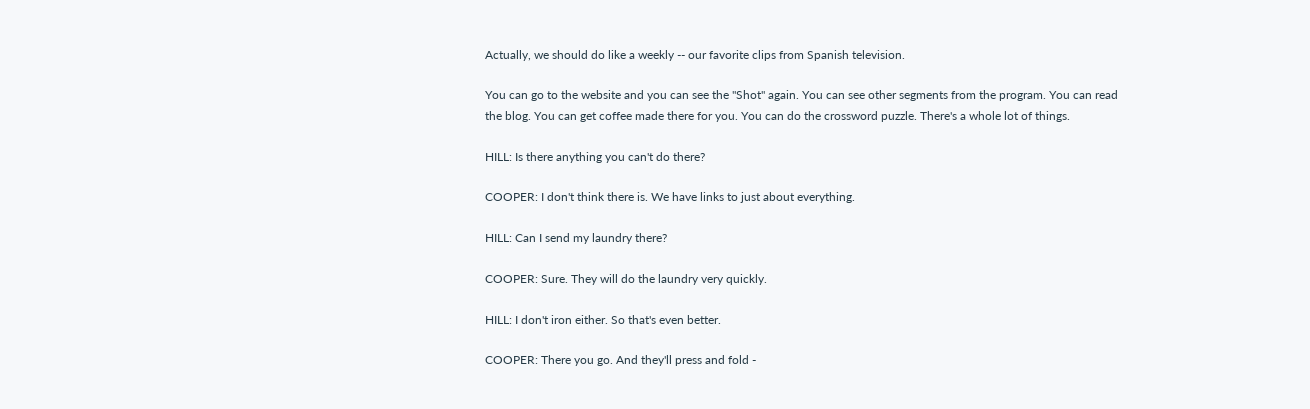Actually, we should do like a weekly -- our favorite clips from Spanish television.

You can go to the website and you can see the "Shot" again. You can see other segments from the program. You can read the blog. You can get coffee made there for you. You can do the crossword puzzle. There's a whole lot of things.

HILL: Is there anything you can't do there?

COOPER: I don't think there is. We have links to just about everything.

HILL: Can I send my laundry there?

COOPER: Sure. They will do the laundry very quickly.

HILL: I don't iron either. So that's even better.

COOPER: There you go. And they'll press and fold -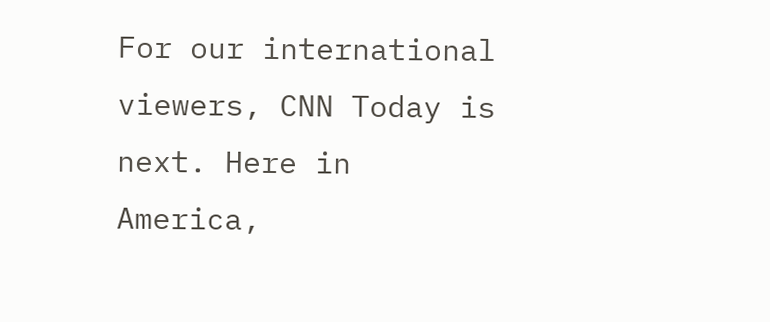For our international viewers, CNN Today is next. Here in America,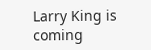Larry King is coming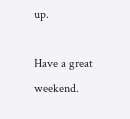up.

Have a great weekend.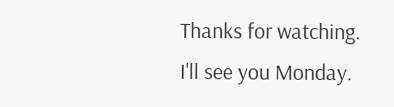Thanks for watching. I'll see you Monday.